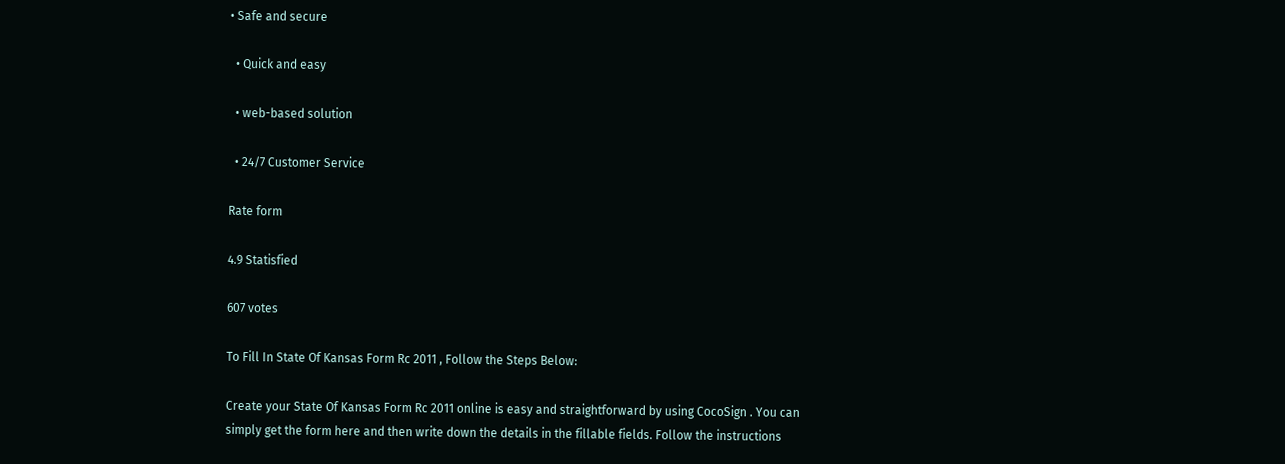• Safe and secure

  • Quick and easy

  • web-based solution

  • 24/7 Customer Service

Rate form

4.9 Statisfied

607 votes

To Fill In State Of Kansas Form Rc 2011 , Follow the Steps Below:

Create your State Of Kansas Form Rc 2011 online is easy and straightforward by using CocoSign . You can simply get the form here and then write down the details in the fillable fields. Follow the instructions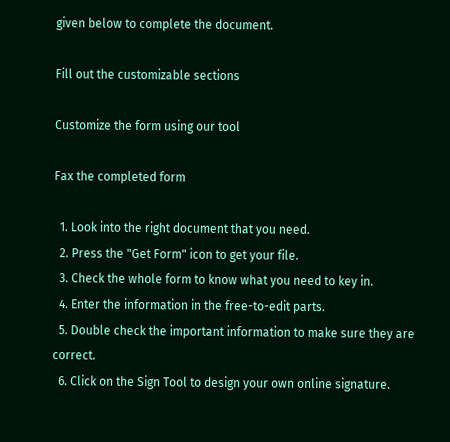given below to complete the document.

Fill out the customizable sections

Customize the form using our tool

Fax the completed form

  1. Look into the right document that you need.
  2. Press the "Get Form" icon to get your file.
  3. Check the whole form to know what you need to key in.
  4. Enter the information in the free-to-edit parts.
  5. Double check the important information to make sure they are correct.
  6. Click on the Sign Tool to design your own online signature.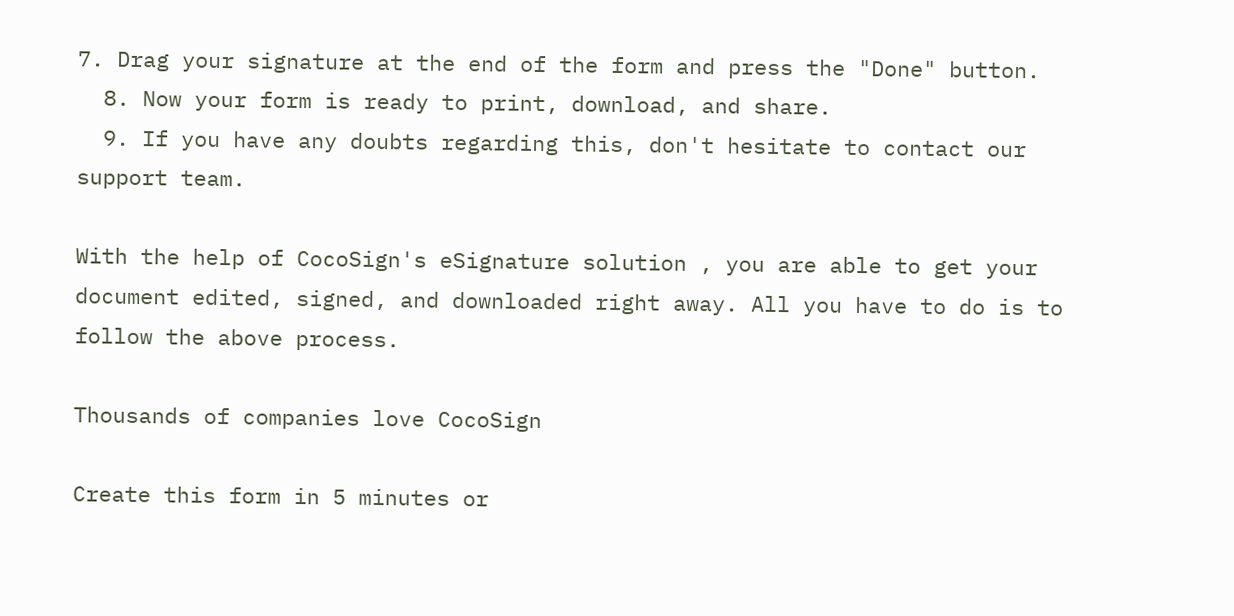7. Drag your signature at the end of the form and press the "Done" button.
  8. Now your form is ready to print, download, and share.
  9. If you have any doubts regarding this, don't hesitate to contact our support team.

With the help of CocoSign's eSignature solution , you are able to get your document edited, signed, and downloaded right away. All you have to do is to follow the above process.

Thousands of companies love CocoSign

Create this form in 5 minutes or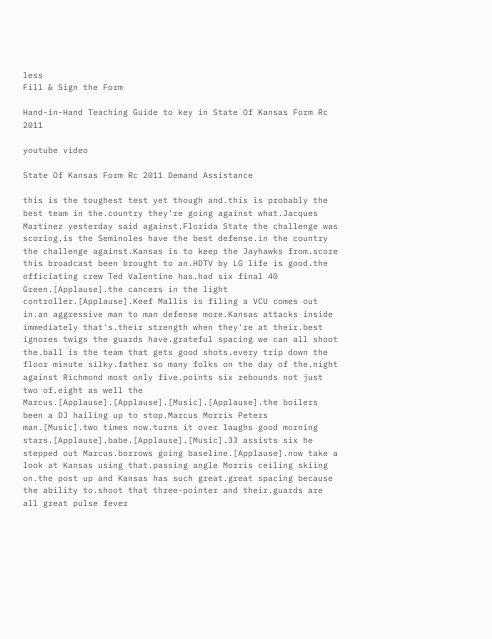less
Fill & Sign the Form

Hand-in-Hand Teaching Guide to key in State Of Kansas Form Rc 2011

youtube video

State Of Kansas Form Rc 2011 Demand Assistance

this is the toughest test yet though and.this is probably the best team in the.country they're going against what.Jacques Martinez yesterday said against.Florida State the challenge was scoring.is the Seminoles have the best defense.in the country the challenge against.Kansas is to keep the Jayhawks from.score this broadcast been brought to an.HDTV by LG life is good.the officiating crew Ted Valentine has.had six final 40 Green.[Applause].the cancers in the light controller.[Applause].Keef Mallis is filing a VCU comes out in.an aggressive man to man defense more.Kansas attacks inside immediately that's.their strength when they're at their.best ignores twigs the guards have.grateful spacing we can all shoot the.ball is the team that gets good shots.every trip down the floor minute silky.father so many folks on the day of the.night against Richmond most only five.points six rebounds not just two of.eight as well the Marcus.[Applause].[Applause].[Music].[Applause].the boilers been a DJ hailing up to stop.Marcus Morris Peters man.[Music].two times now.turns it over laughs good morning stars.[Applause].babe.[Applause].[Music].33 assists six he stepped out Marcus.borrows going baseline.[Applause].now take a look at Kansas using that.passing angle Morris ceiling skiing on.the post up and Kansas has such great.great spacing because the ability to.shoot that three-pointer and their.guards are all great pulse fever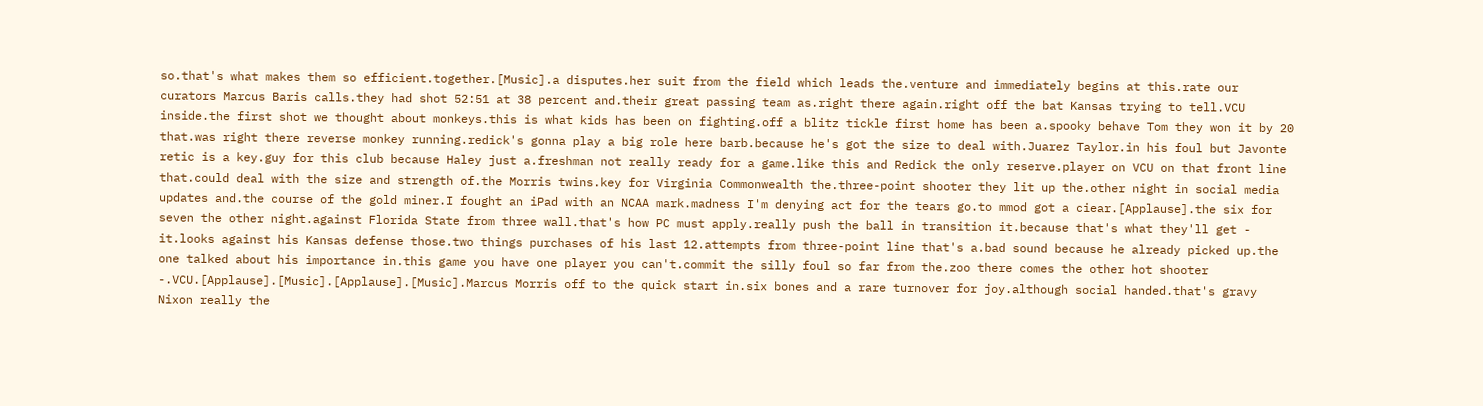so.that's what makes them so efficient.together.[Music].a disputes.her suit from the field which leads the.venture and immediately begins at this.rate our curators Marcus Baris calls.they had shot 52:51 at 38 percent and.their great passing team as.right there again.right off the bat Kansas trying to tell.VCU inside.the first shot we thought about monkeys.this is what kids has been on fighting.off a blitz tickle first home has been a.spooky behave Tom they won it by 20 that.was right there reverse monkey running.redick's gonna play a big role here barb.because he's got the size to deal with.Juarez Taylor.in his foul but Javonte retic is a key.guy for this club because Haley just a.freshman not really ready for a game.like this and Redick the only reserve.player on VCU on that front line that.could deal with the size and strength of.the Morris twins.key for Virginia Commonwealth the.three-point shooter they lit up the.other night in social media updates and.the course of the gold miner.I fought an iPad with an NCAA mark.madness I'm denying act for the tears go.to mmod got a ciear.[Applause].the six for seven the other night.against Florida State from three wall.that's how PC must apply.really push the ball in transition it.because that's what they'll get - it.looks against his Kansas defense those.two things purchases of his last 12.attempts from three-point line that's a.bad sound because he already picked up.the one talked about his importance in.this game you have one player you can't.commit the silly foul so far from the.zoo there comes the other hot shooter -.VCU.[Applause].[Music].[Applause].[Music].Marcus Morris off to the quick start in.six bones and a rare turnover for joy.although social handed.that's gravy Nixon really the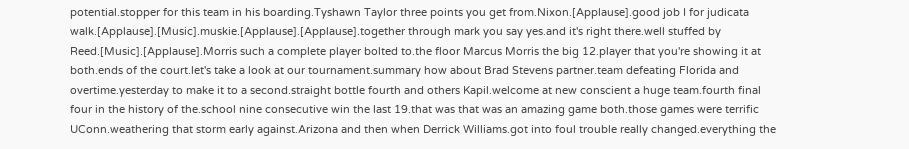potential.stopper for this team in his boarding.Tyshawn Taylor three points you get from.Nixon.[Applause].good job I for judicata walk.[Applause].[Music].muskie.[Applause].[Applause].together through mark you say yes.and it's right there.well stuffed by Reed.[Music].[Applause].Morris such a complete player bolted to.the floor Marcus Morris the big 12.player that you're showing it at both.ends of the court.let's take a look at our tournament.summary how about Brad Stevens partner.team defeating Florida and overtime.yesterday to make it to a second.straight bottle fourth and others Kapil.welcome at new conscient a huge team.fourth final four in the history of the.school nine consecutive win the last 19.that was that was an amazing game both.those games were terrific UConn.weathering that storm early against.Arizona and then when Derrick Williams.got into foul trouble really changed.everything the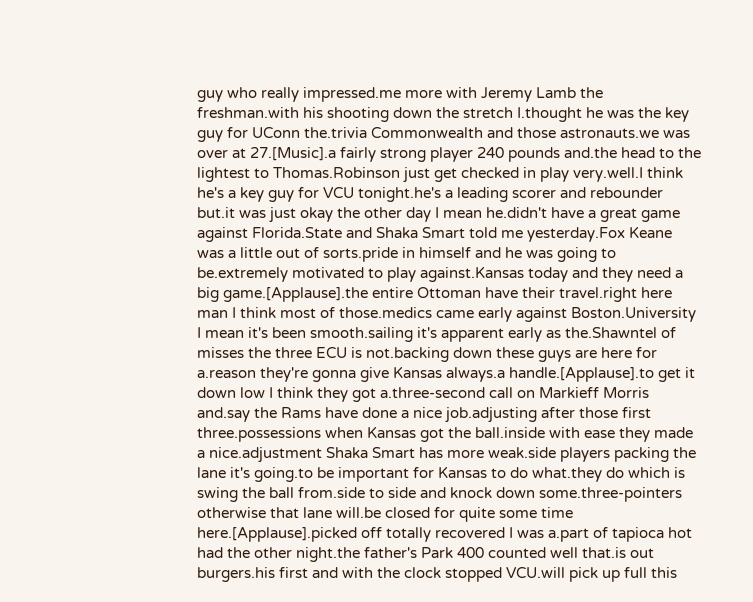guy who really impressed.me more with Jeremy Lamb the freshman.with his shooting down the stretch I.thought he was the key guy for UConn the.trivia Commonwealth and those astronauts.we was over at 27.[Music].a fairly strong player 240 pounds and.the head to the lightest to Thomas.Robinson just get checked in play very.well.I think he's a key guy for VCU tonight.he's a leading scorer and rebounder but.it was just okay the other day I mean he.didn't have a great game against Florida.State and Shaka Smart told me yesterday.Fox Keane was a little out of sorts.pride in himself and he was going to be.extremely motivated to play against.Kansas today and they need a big game.[Applause].the entire Ottoman have their travel.right here man I think most of those.medics came early against Boston.University I mean it's been smooth.sailing it's apparent early as the.Shawntel of misses the three ECU is not.backing down these guys are here for a.reason they're gonna give Kansas always.a handle.[Applause].to get it down low I think they got a.three-second call on Markieff Morris and.say the Rams have done a nice job.adjusting after those first three.possessions when Kansas got the ball.inside with ease they made a nice.adjustment Shaka Smart has more weak.side players packing the lane it's going.to be important for Kansas to do what.they do which is swing the ball from.side to side and knock down some.three-pointers otherwise that lane will.be closed for quite some time here.[Applause].picked off totally recovered I was a.part of tapioca hot had the other night.the father's Park 400 counted well that.is out burgers.his first and with the clock stopped VCU.will pick up full this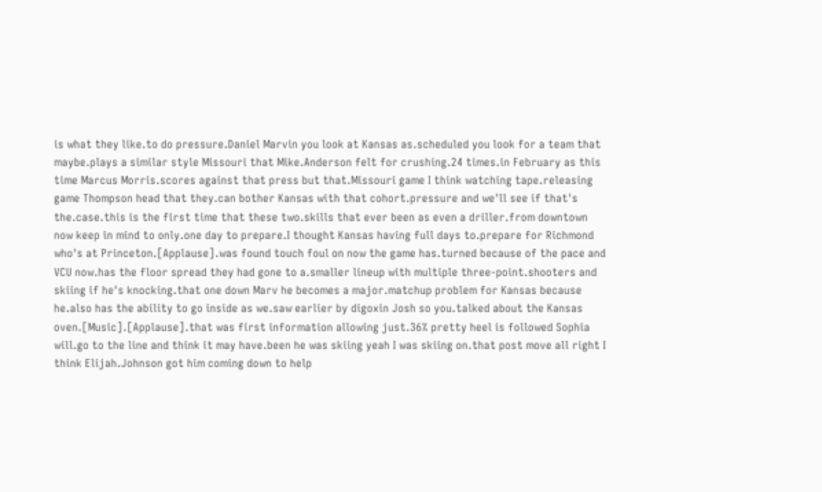is what they like.to do pressure.Daniel Marvin you look at Kansas as.scheduled you look for a team that maybe.plays a similar style Missouri that Mike.Anderson felt for crushing.24 times.in February as this time Marcus Morris.scores against that press but that.Missouri game I think watching tape.releasing game Thompson head that they.can bother Kansas with that cohort.pressure and we'll see if that's the.case.this is the first time that these two.skills that ever been as even a driller.from downtown now keep in mind to only.one day to prepare.I thought Kansas having full days to.prepare for Richmond who's at Princeton.[Applause].was found touch foul on now the game has.turned because of the pace and VCU now.has the floor spread they had gone to a.smaller lineup with multiple three-point.shooters and skiing if he's knocking.that one down Marv he becomes a major.matchup problem for Kansas because he.also has the ability to go inside as we.saw earlier by digoxin Josh so you.talked about the Kansas oven.[Music].[Applause].that was first information allowing just.36% pretty heel is followed Sophia will.go to the line and think it may have.been he was skiing yeah I was skiing on.that post move all right I think Elijah.Johnson got him coming down to help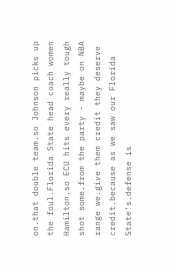on.that double team.so Johnson picks up the foul.Florida State head coach women Hamilton.so ECU hits every really tough shot some.from the party - maybe on NBA range we.give them credit they deserve credit.because as we saw our Florida State's.defense is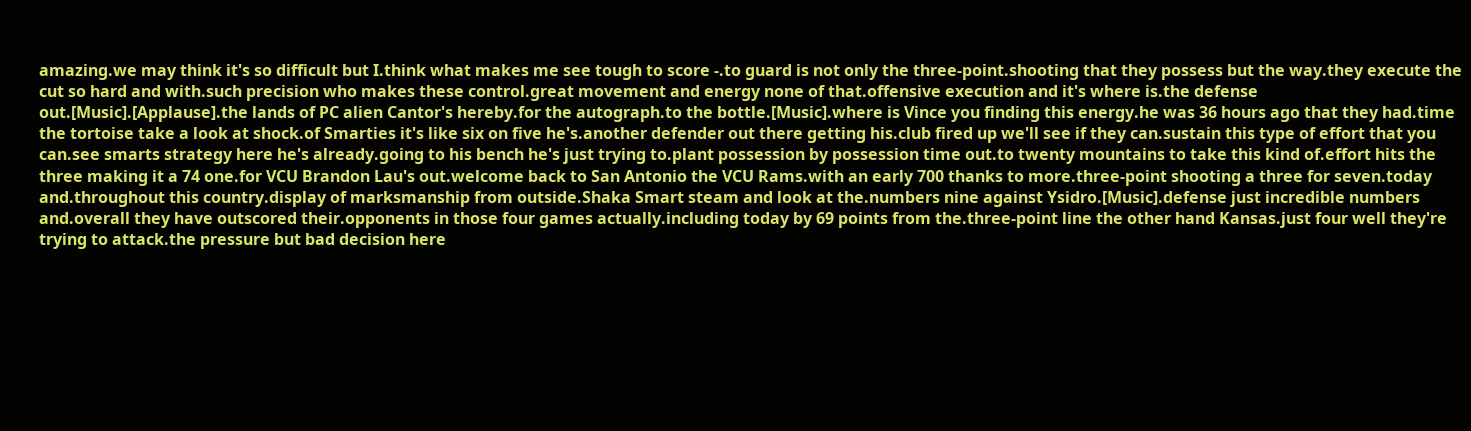amazing.we may think it's so difficult but I.think what makes me see tough to score -.to guard is not only the three-point.shooting that they possess but the way.they execute the cut so hard and with.such precision who makes these control.great movement and energy none of that.offensive execution and it's where is.the defense out.[Music].[Applause].the lands of PC alien Cantor's hereby.for the autograph.to the bottle.[Music].where is Vince you finding this energy.he was 36 hours ago that they had.time the tortoise take a look at shock.of Smarties it's like six on five he's.another defender out there getting his.club fired up we'll see if they can.sustain this type of effort that you can.see smarts strategy here he's already.going to his bench he's just trying to.plant possession by possession time out.to twenty mountains to take this kind of.effort hits the three making it a 74 one.for VCU Brandon Lau's out.welcome back to San Antonio the VCU Rams.with an early 700 thanks to more.three-point shooting a three for seven.today and.throughout this country.display of marksmanship from outside.Shaka Smart steam and look at the.numbers nine against Ysidro.[Music].defense just incredible numbers and.overall they have outscored their.opponents in those four games actually.including today by 69 points from the.three-point line the other hand Kansas.just four well they're trying to attack.the pressure but bad decision here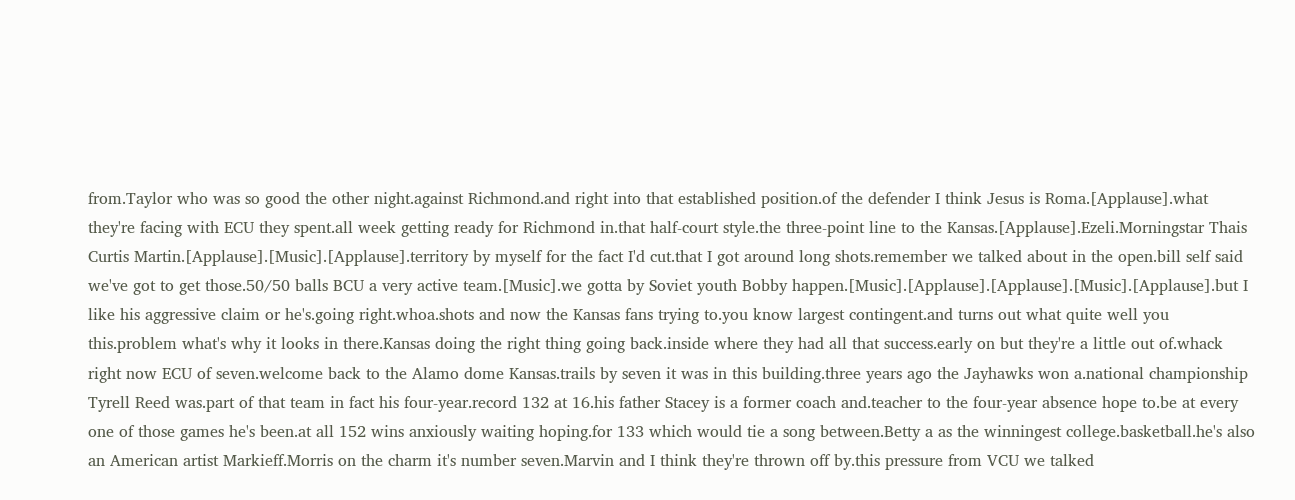from.Taylor who was so good the other night.against Richmond.and right into that established position.of the defender I think Jesus is Roma.[Applause].what they're facing with ECU they spent.all week getting ready for Richmond in.that half-court style.the three-point line to the Kansas.[Applause].Ezeli.Morningstar Thais Curtis Martin.[Applause].[Music].[Applause].territory by myself for the fact I'd cut.that I got around long shots.remember we talked about in the open.bill self said we've got to get those.50/50 balls BCU a very active team.[Music].we gotta by Soviet youth Bobby happen.[Music].[Applause].[Applause].[Music].[Applause].but I like his aggressive claim or he's.going right.whoa.shots and now the Kansas fans trying to.you know largest contingent.and turns out what quite well you this.problem what's why it looks in there.Kansas doing the right thing going back.inside where they had all that success.early on but they're a little out of.whack right now ECU of seven.welcome back to the Alamo dome Kansas.trails by seven it was in this building.three years ago the Jayhawks won a.national championship Tyrell Reed was.part of that team in fact his four-year.record 132 at 16.his father Stacey is a former coach and.teacher to the four-year absence hope to.be at every one of those games he's been.at all 152 wins anxiously waiting hoping.for 133 which would tie a song between.Betty a as the winningest college.basketball.he's also an American artist Markieff.Morris on the charm it's number seven.Marvin and I think they're thrown off by.this pressure from VCU we talked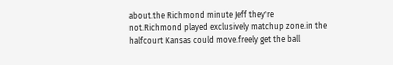about.the Richmond minute Jeff they're not.Richmond played exclusively matchup zone.in the halfcourt Kansas could move.freely get the ball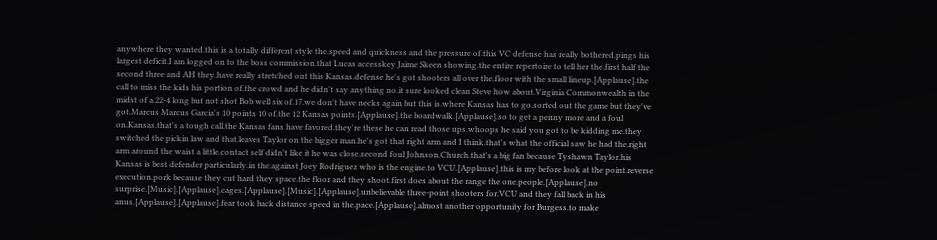anywhere they wanted.this is a totally different style the.speed and quickness and the pressure of.this VC defense has really bothered.pings his largest deficit.I am logged on to the boss commission.that Lucas accesskey Jaime Skeen showing.the entire repertoire to tell her the.first half the second three and AH they.have really stretched out this Kansas.defense he's got shooters all over the.floor with the small lineup.[Applause].the call to miss the kids his portion of.the crowd and he didn't say anything no.it sure looked clean Steve how about.Virginia Commonwealth in the midst of a.22-4 long but not shot Bob well six of.17.we don't have necks again but this is.where Kansas has to go.sorted out the game but they've got.Marcus Marcus Garcia's 10 points 10 of.the 12 Kansas points.[Applause].the boardwalk.[Applause].so to get a penny more and a foul on.Kansas.that's a tough call.the Kansas fans have favored.they're these he can read those ups.whoops he said you got to be kidding me.they switched the pickin law and that.leaves Taylor on the bigger man.he's got that right arm and I think.that's what the official saw he had the.right arm around the waist a little.contact self didn't like it he was close.second foul Johnson.Church.that's a big fan because Tyshawn Taylor.his Kansas is best defender particularly.in the.against Joey Rodriguez who is the engine.to VCU.[Applause].this is my before look at the point.reverse execution.pork because they cut hard they space.the floor and they shoot.first does about the range the one.people.[Applause].no surprise.[Music].[Applause].cages.[Applause].[Music].[Applause].unbelievable three-point shooters for.VCU and they fall back in his anus.[Applause].[Applause].fear took back distance speed in the.pace.[Applause].almost another opportunity for Burgess.to make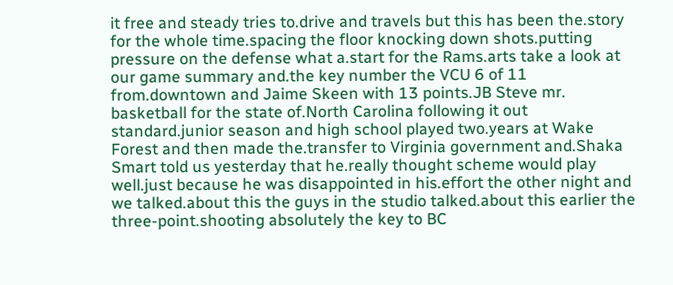it free and steady tries to.drive and travels but this has been the.story for the whole time.spacing the floor knocking down shots.putting pressure on the defense what a.start for the Rams.arts take a look at our game summary and.the key number the VCU 6 of 11 from.downtown and Jaime Skeen with 13 points.JB Steve mr. basketball for the state of.North Carolina following it out standard.junior season and high school played two.years at Wake Forest and then made the.transfer to Virginia government and.Shaka Smart told us yesterday that he.really thought scheme would play well.just because he was disappointed in his.effort the other night and we talked.about this the guys in the studio talked.about this earlier the three-point.shooting absolutely the key to BC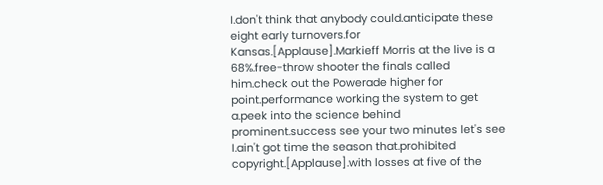I.don't think that anybody could.anticipate these eight early turnovers.for Kansas.[Applause].Markieff Morris at the live is a 68%.free-throw shooter the finals called him.check out the Powerade higher for point.performance working the system to get a.peek into the science behind prominent.success see your two minutes let's see I.ain't got time the season that.prohibited copyright.[Applause].with losses at five of the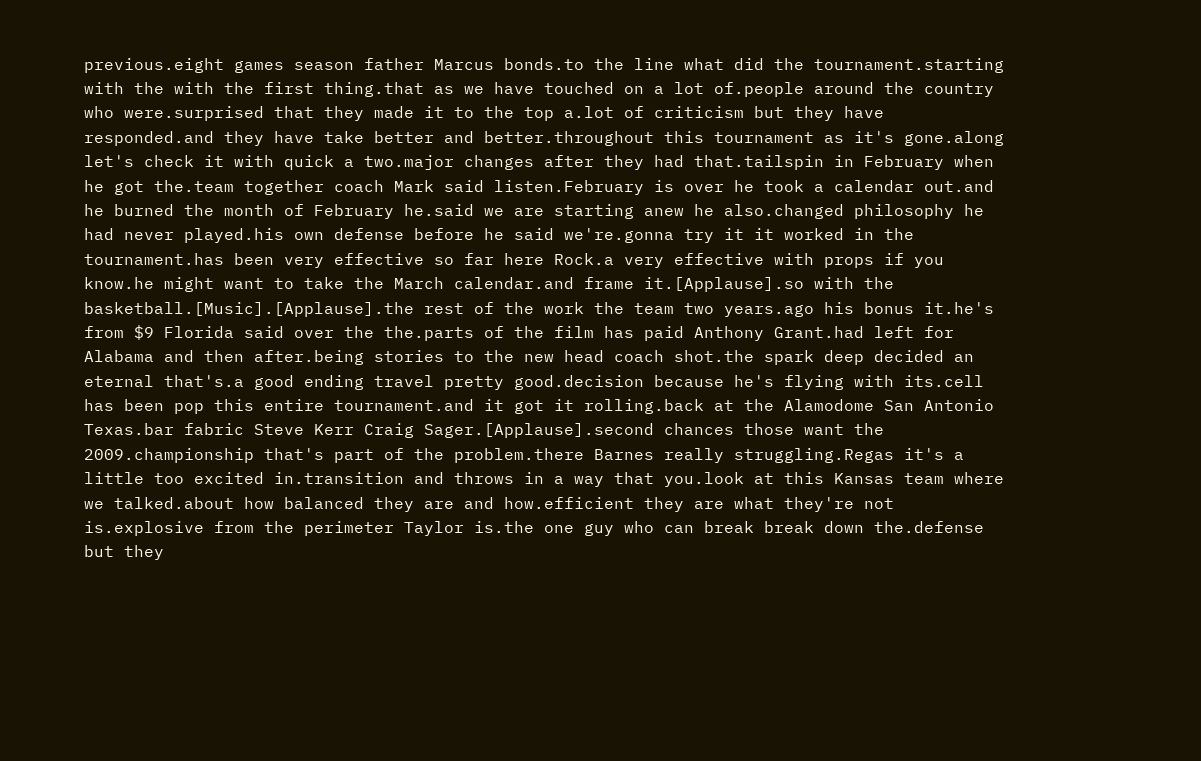previous.eight games season father Marcus bonds.to the line what did the tournament.starting with the with the first thing.that as we have touched on a lot of.people around the country who were.surprised that they made it to the top a.lot of criticism but they have responded.and they have take better and better.throughout this tournament as it's gone.along let's check it with quick a two.major changes after they had that.tailspin in February when he got the.team together coach Mark said listen.February is over he took a calendar out.and he burned the month of February he.said we are starting anew he also.changed philosophy he had never played.his own defense before he said we're.gonna try it it worked in the tournament.has been very effective so far here Rock.a very effective with props if you know.he might want to take the March calendar.and frame it.[Applause].so with the basketball.[Music].[Applause].the rest of the work the team two years.ago his bonus it.he's from $9 Florida said over the the.parts of the film has paid Anthony Grant.had left for Alabama and then after.being stories to the new head coach shot.the spark deep decided an eternal that's.a good ending travel pretty good.decision because he's flying with its.cell has been pop this entire tournament.and it got it rolling.back at the Alamodome San Antonio Texas.bar fabric Steve Kerr Craig Sager.[Applause].second chances those want the 2009.championship that's part of the problem.there Barnes really struggling.Regas it's a little too excited in.transition and throws in a way that you.look at this Kansas team where we talked.about how balanced they are and how.efficient they are what they're not is.explosive from the perimeter Taylor is.the one guy who can break break down the.defense but they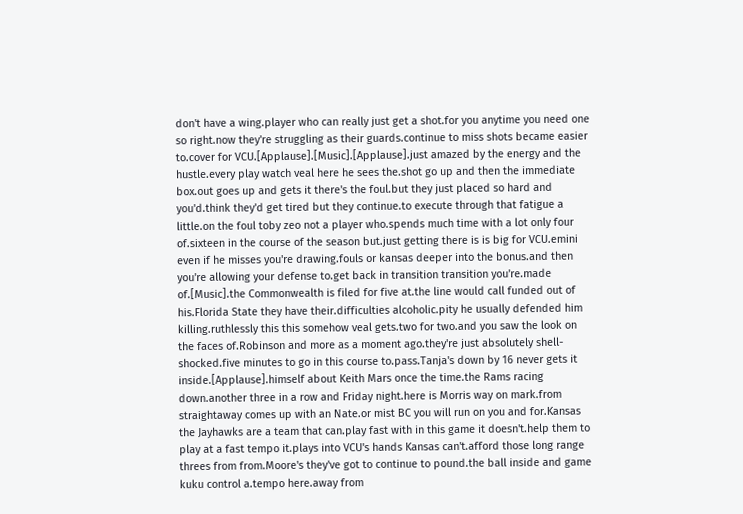don't have a wing.player who can really just get a shot.for you anytime you need one so right.now they're struggling as their guards.continue to miss shots became easier to.cover for VCU.[Applause].[Music].[Applause].just amazed by the energy and the hustle.every play watch veal here he sees the.shot go up and then the immediate box.out goes up and gets it there's the foul.but they just placed so hard and you'd.think they'd get tired but they continue.to execute through that fatigue a little.on the foul toby zeo not a player who.spends much time with a lot only four of.sixteen in the course of the season but.just getting there is is big for VCU.emini even if he misses you're drawing.fouls or kansas deeper into the bonus.and then you're allowing your defense to.get back in transition transition you're.made of.[Music].the Commonwealth is filed for five at.the line would call funded out of his.Florida State they have their.difficulties alcoholic.pity he usually defended him killing.ruthlessly this this somehow veal gets.two for two.and you saw the look on the faces of.Robinson and more as a moment ago.they're just absolutely shell-shocked.five minutes to go in this course to.pass.Tanja's down by 16 never gets it inside.[Applause].himself about Keith Mars once the time.the Rams racing down.another three in a row and Friday night.here is Morris way on mark.from straightaway comes up with an Nate.or mist BC you will run on you and for.Kansas the Jayhawks are a team that can.play fast with in this game it doesn't.help them to play at a fast tempo it.plays into VCU's hands Kansas can't.afford those long range threes from from.Moore's they've got to continue to pound.the ball inside and game kuku control a.tempo here.away from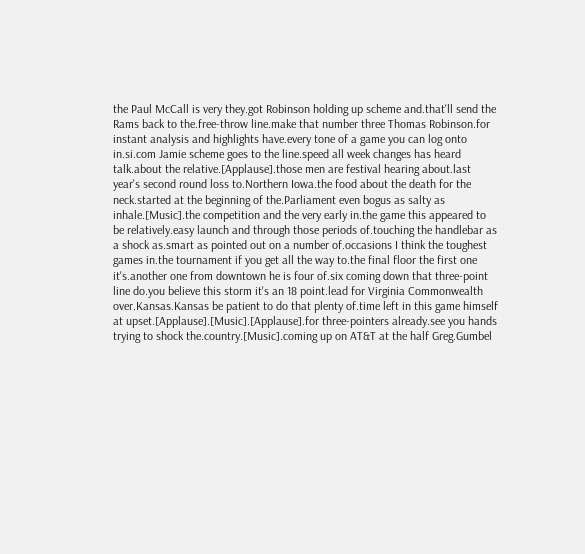the Paul McCall is very they.got Robinson holding up scheme and.that'll send the Rams back to the.free-throw line.make that number three Thomas Robinson.for instant analysis and highlights have.every tone of a game you can log onto in.si.com Jamie scheme goes to the line.speed all week changes has heard talk.about the relative.[Applause].those men are festival hearing about.last year's second round loss to.Northern Iowa.the food about the death for the neck.started at the beginning of the.Parliament even bogus as salty as inhale.[Music].the competition and the very early in.the game this appeared to be relatively.easy launch and through those periods of.touching the handlebar as a shock as.smart as pointed out on a number of.occasions I think the toughest games in.the tournament if you get all the way to.the final floor the first one it's.another one from downtown he is four of.six coming down that three-point line do.you believe this storm it's an 18 point.lead for Virginia Commonwealth over.Kansas.Kansas be patient to do that plenty of.time left in this game himself at upset.[Applause].[Music].[Applause].for three-pointers already.see you hands trying to shock the.country.[Music].coming up on AT&T at the half Greg.Gumbel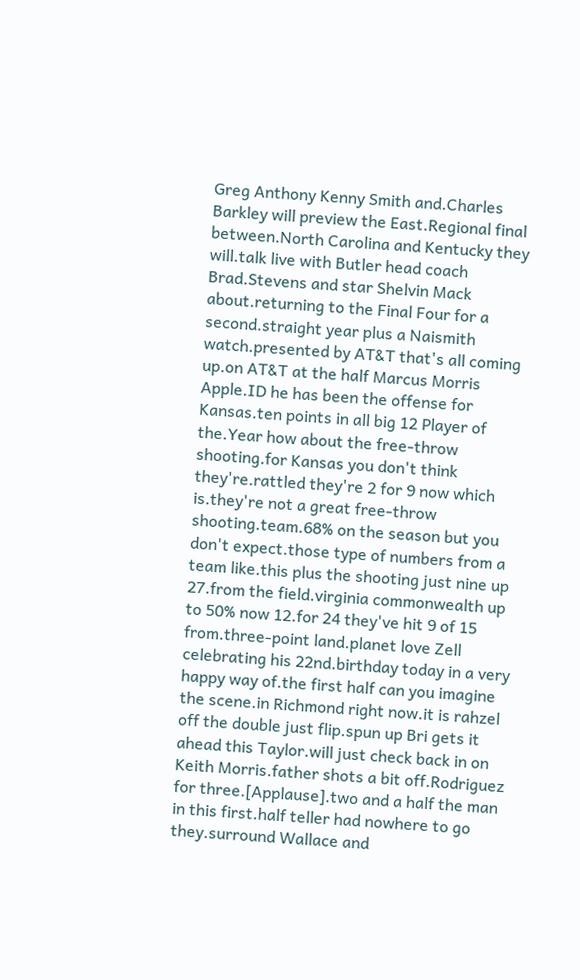Greg Anthony Kenny Smith and.Charles Barkley will preview the East.Regional final between.North Carolina and Kentucky they will.talk live with Butler head coach Brad.Stevens and star Shelvin Mack about.returning to the Final Four for a second.straight year plus a Naismith watch.presented by AT&T that's all coming up.on AT&T at the half Marcus Morris Apple.ID he has been the offense for Kansas.ten points in all big 12 Player of the.Year how about the free-throw shooting.for Kansas you don't think they're.rattled they're 2 for 9 now which is.they're not a great free-throw shooting.team.68% on the season but you don't expect.those type of numbers from a team like.this plus the shooting just nine up 27.from the field.virginia commonwealth up to 50% now 12.for 24 they've hit 9 of 15 from.three-point land.planet love Zell celebrating his 22nd.birthday today in a very happy way of.the first half can you imagine the scene.in Richmond right now.it is rahzel off the double just flip.spun up Bri gets it ahead this Taylor.will just check back in on Keith Morris.father shots a bit off.Rodriguez for three.[Applause].two and a half the man in this first.half teller had nowhere to go they.surround Wallace and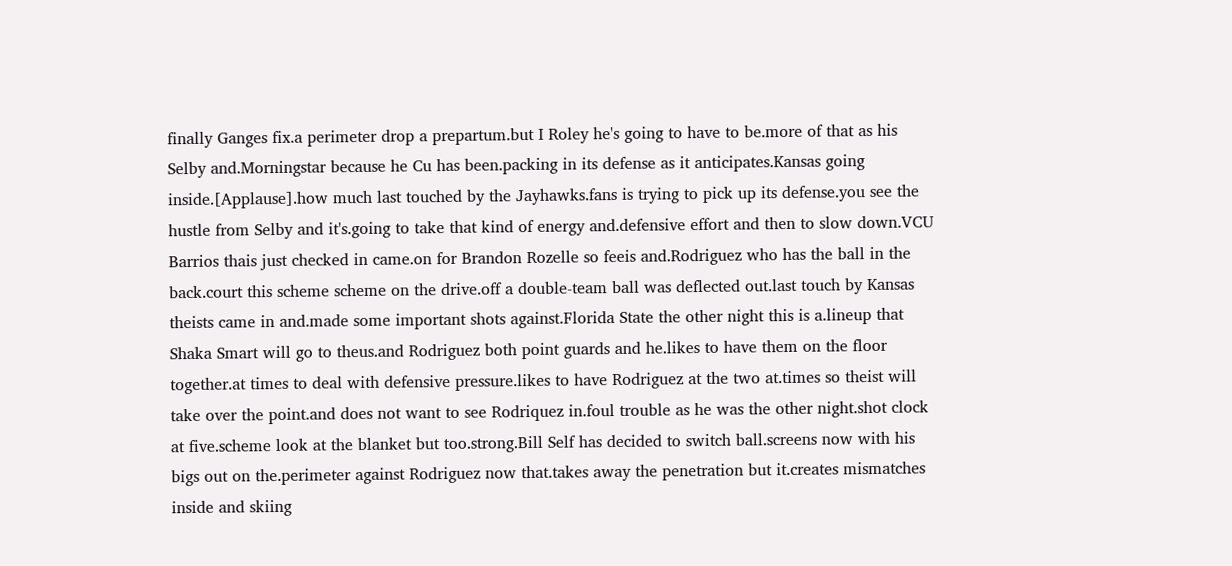finally Ganges fix.a perimeter drop a prepartum.but I Roley he's going to have to be.more of that as his Selby and.Morningstar because he Cu has been.packing in its defense as it anticipates.Kansas going inside.[Applause].how much last touched by the Jayhawks.fans is trying to pick up its defense.you see the hustle from Selby and it's.going to take that kind of energy and.defensive effort and then to slow down.VCU Barrios thais just checked in came.on for Brandon Rozelle so feeis and.Rodriguez who has the ball in the back.court this scheme scheme on the drive.off a double-team ball was deflected out.last touch by Kansas theists came in and.made some important shots against.Florida State the other night this is a.lineup that Shaka Smart will go to theus.and Rodriguez both point guards and he.likes to have them on the floor together.at times to deal with defensive pressure.likes to have Rodriguez at the two at.times so theist will take over the point.and does not want to see Rodriquez in.foul trouble as he was the other night.shot clock at five.scheme look at the blanket but too.strong.Bill Self has decided to switch ball.screens now with his bigs out on the.perimeter against Rodriguez now that.takes away the penetration but it.creates mismatches inside and skiing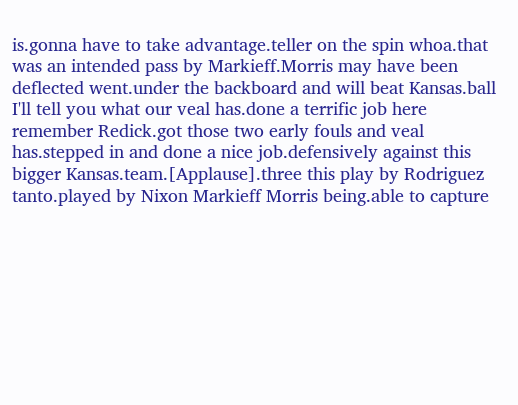is.gonna have to take advantage.teller on the spin whoa.that was an intended pass by Markieff.Morris may have been deflected went.under the backboard and will beat Kansas.ball I'll tell you what our veal has.done a terrific job here remember Redick.got those two early fouls and veal has.stepped in and done a nice job.defensively against this bigger Kansas.team.[Applause].three this play by Rodriguez tanto.played by Nixon Markieff Morris being.able to capture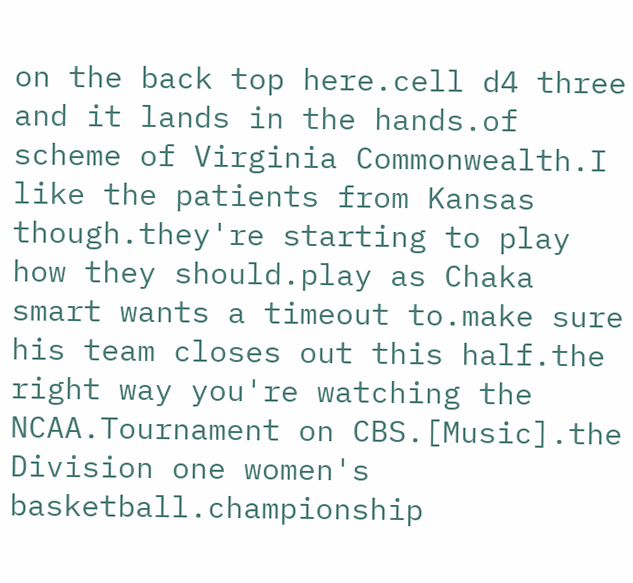on the back top here.cell d4 three and it lands in the hands.of scheme of Virginia Commonwealth.I like the patients from Kansas though.they're starting to play how they should.play as Chaka smart wants a timeout to.make sure his team closes out this half.the right way you're watching the NCAA.Tournament on CBS.[Music].the Division one women's basketball.championship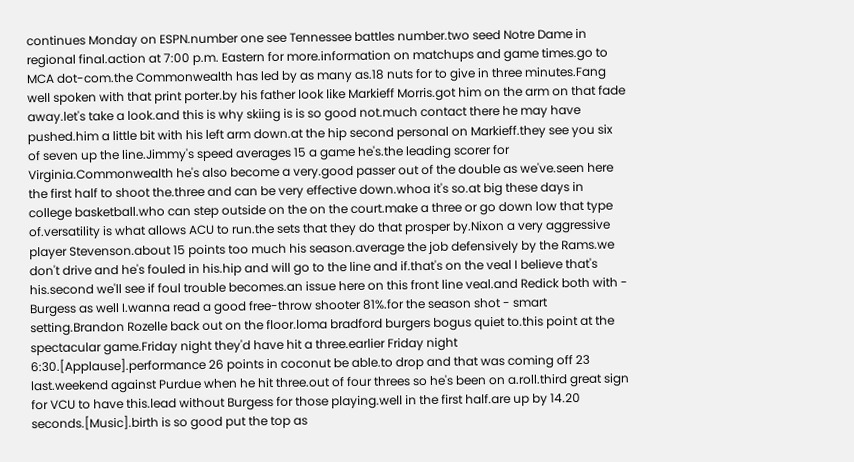continues Monday on ESPN.number one see Tennessee battles number.two seed Notre Dame in regional final.action at 7:00 p.m. Eastern for more.information on matchups and game times.go to MCA dot-com.the Commonwealth has led by as many as.18 nuts for to give in three minutes.Fang well spoken with that print porter.by his father look like Markieff Morris.got him on the arm on that fade away.let's take a look.and this is why skiing is is so good not.much contact there he may have pushed.him a little bit with his left arm down.at the hip second personal on Markieff.they see you six of seven up the line.Jimmy's speed averages 15 a game he's.the leading scorer for Virginia.Commonwealth he's also become a very.good passer out of the double as we've.seen here the first half to shoot the.three and can be very effective down.whoa it's so.at big these days in college basketball.who can step outside on the on the court.make a three or go down low that type of.versatility is what allows ACU to run.the sets that they do that prosper by.Nixon a very aggressive player Stevenson.about 15 points too much his season.average the job defensively by the Rams.we don't drive and he's fouled in his.hip and will go to the line and if.that's on the veal I believe that's his.second we'll see if foul trouble becomes.an issue here on this front line veal.and Redick both with - Burgess as well I.wanna read a good free-throw shooter 81%.for the season shot - smart setting.Brandon Rozelle back out on the floor.loma bradford burgers bogus quiet to.this point at the spectacular game.Friday night they'd have hit a three.earlier Friday night 6:30.[Applause].performance 26 points in coconut be able.to drop and that was coming off 23 last.weekend against Purdue when he hit three.out of four threes so he's been on a.roll.third great sign for VCU to have this.lead without Burgess for those playing.well in the first half.are up by 14.20 seconds.[Music].birth is so good put the top as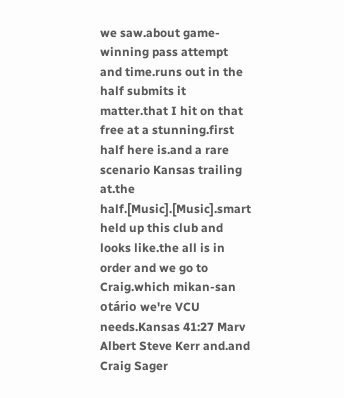we saw.about game-winning pass attempt and time.runs out in the half submits it matter.that I hit on that free at a stunning.first half here is.and a rare scenario Kansas trailing at.the half.[Music].[Music].smart held up this club and looks like.the all is in order and we go to Craig.which mikan-san otário we're VCU needs.Kansas 41:27 Marv Albert Steve Kerr and.and Craig Sager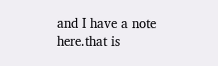and I have a note here.that is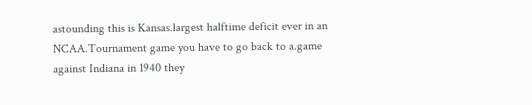astounding this is Kansas.largest halftime deficit ever in an NCAA.Tournament game you have to go back to a.game against Indiana in 1940 they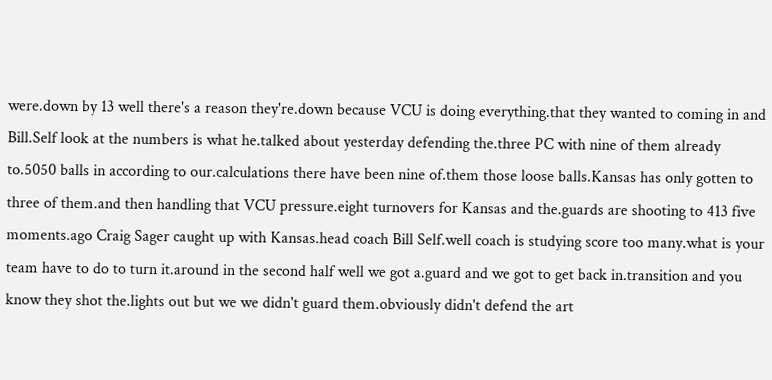were.down by 13 well there's a reason they're.down because VCU is doing everything.that they wanted to coming in and Bill.Self look at the numbers is what he.talked about yesterday defending the.three PC with nine of them already to.5050 balls in according to our.calculations there have been nine of.them those loose balls.Kansas has only gotten to three of them.and then handling that VCU pressure.eight turnovers for Kansas and the.guards are shooting to 413 five moments.ago Craig Sager caught up with Kansas.head coach Bill Self.well coach is studying score too many.what is your team have to do to turn it.around in the second half well we got a.guard and we got to get back in.transition and you know they shot the.lights out but we we didn't guard them.obviously didn't defend the art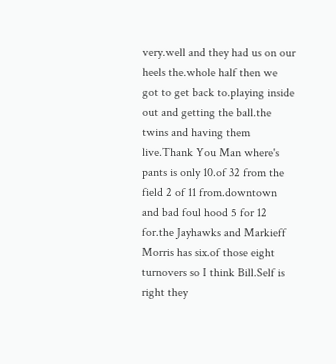very.well and they had us on our heels the.whole half then we got to get back to.playing inside out and getting the ball.the twins and having them live.Thank You Man where's pants is only 10.of 32 from the field 2 of 11 from.downtown and bad foul hood 5 for 12 for.the Jayhawks and Markieff Morris has six.of those eight turnovers so I think Bill.Self is right they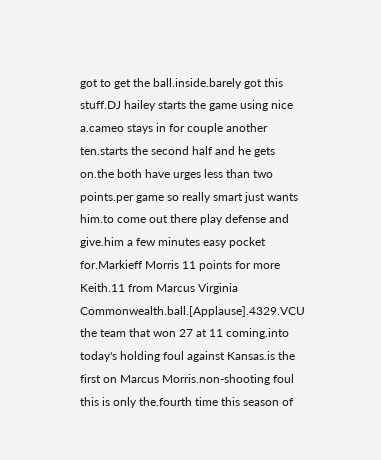got to get the ball.inside.barely got this stuff.DJ hailey starts the game using nice a.cameo stays in for couple another ten.starts the second half and he gets on.the both have urges less than two points.per game so really smart just wants him.to come out there play defense and give.him a few minutes easy pocket for.Markieff Morris 11 points for more Keith.11 from Marcus Virginia Commonwealth.ball.[Applause].4329.VCU the team that won 27 at 11 coming.into today's holding foul against Kansas.is the first on Marcus Morris.non-shooting foul this is only the.fourth time this season of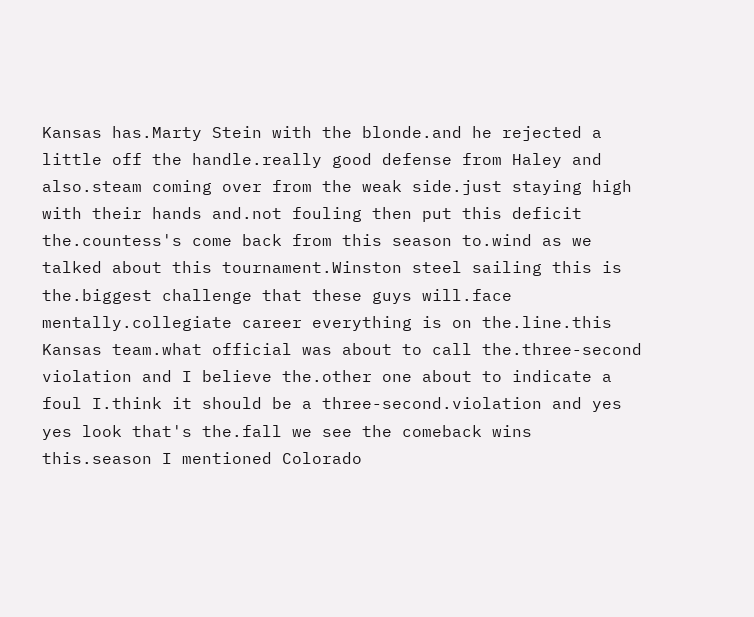Kansas has.Marty Stein with the blonde.and he rejected a little off the handle.really good defense from Haley and also.steam coming over from the weak side.just staying high with their hands and.not fouling then put this deficit the.countess's come back from this season to.wind as we talked about this tournament.Winston steel sailing this is the.biggest challenge that these guys will.face mentally.collegiate career everything is on the.line.this Kansas team.what official was about to call the.three-second violation and I believe the.other one about to indicate a foul I.think it should be a three-second.violation and yes yes look that's the.fall we see the comeback wins this.season I mentioned Colorado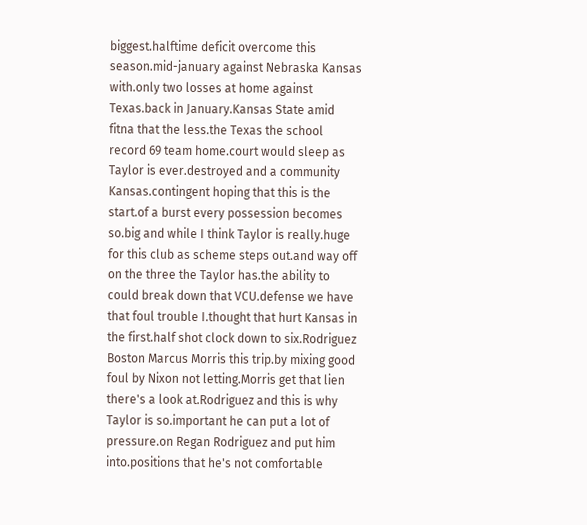biggest.halftime deficit overcome this season.mid-january against Nebraska Kansas with.only two losses at home against Texas.back in January.Kansas State amid fitna that the less.the Texas the school record 69 team home.court would sleep as Taylor is ever.destroyed and a community Kansas.contingent hoping that this is the start.of a burst every possession becomes so.big and while I think Taylor is really.huge for this club as scheme steps out.and way off on the three the Taylor has.the ability to could break down that VCU.defense we have that foul trouble I.thought that hurt Kansas in the first.half shot clock down to six.Rodriguez Boston Marcus Morris this trip.by mixing good foul by Nixon not letting.Morris get that lien there's a look at.Rodriguez and this is why Taylor is so.important he can put a lot of pressure.on Regan Rodriguez and put him into.positions that he's not comfortable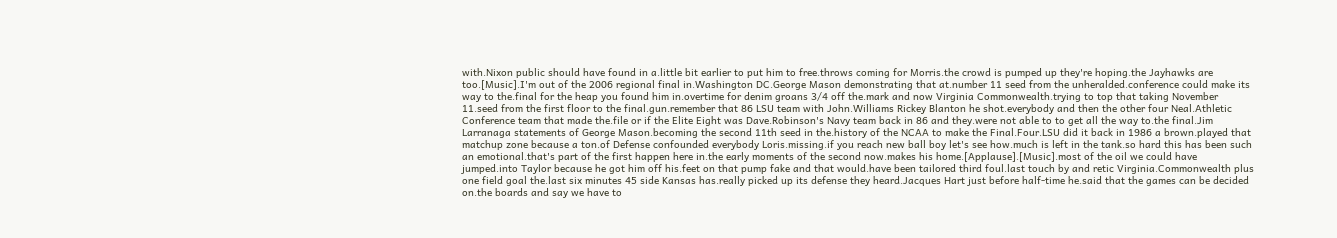with.Nixon public should have found in a.little bit earlier to put him to free.throws coming for Morris.the crowd is pumped up they're hoping.the Jayhawks are too.[Music].I'm out of the 2006 regional final in.Washington DC.George Mason demonstrating that at.number 11 seed from the unheralded.conference could make its way to the.final for the heap you found him in.overtime for denim groans 3/4 off the.mark and now Virginia Commonwealth.trying to top that taking November 11.seed from the first floor to the final.gun.remember that 86 LSU team with John.Williams Rickey Blanton he shot.everybody and then the other four Neal.Athletic Conference team that made the.file or if the Elite Eight was Dave.Robinson's Navy team back in 86 and they.were not able to to get all the way to.the final.Jim Larranaga statements of George Mason.becoming the second 11th seed in the.history of the NCAA to make the Final.Four.LSU did it back in 1986 a brown.played that matchup zone because a ton.of Defense confounded everybody Loris.missing.if you reach new ball boy let's see how.much is left in the tank.so hard this has been such an emotional.that's part of the first happen here in.the early moments of the second now.makes his home.[Applause].[Music].most of the oil we could have jumped.into Taylor because he got him off his.feet on that pump fake and that would.have been tailored third foul.last touch by and retic Virginia.Commonwealth plus one field goal the.last six minutes 45 side Kansas has.really picked up its defense they heard.Jacques Hart just before half-time he.said that the games can be decided on.the boards and say we have to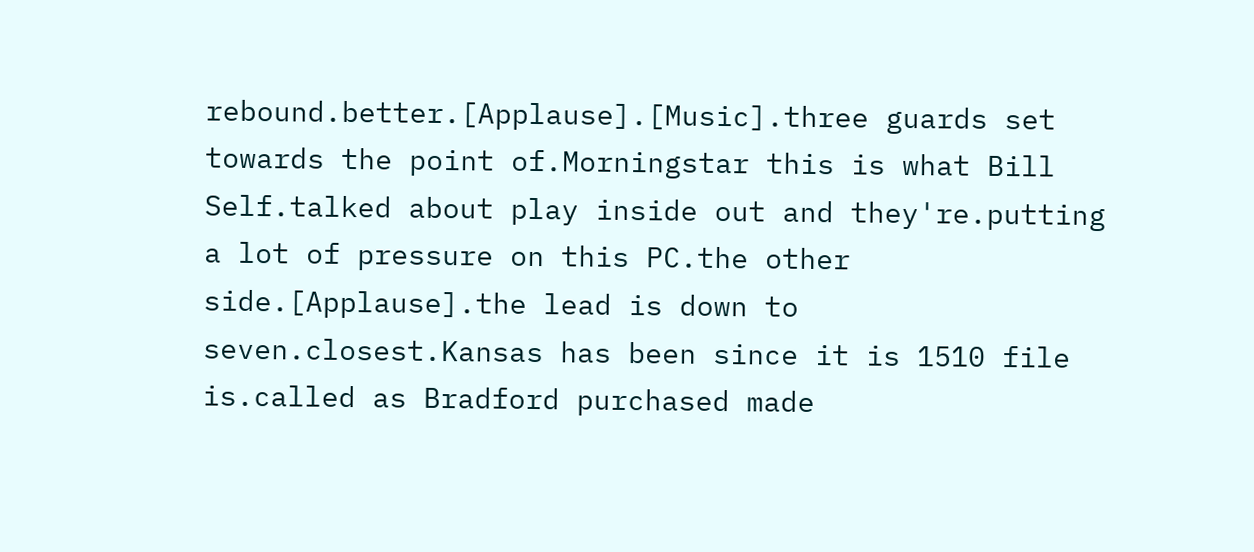rebound.better.[Applause].[Music].three guards set towards the point of.Morningstar this is what Bill Self.talked about play inside out and they're.putting a lot of pressure on this PC.the other side.[Applause].the lead is down to seven.closest.Kansas has been since it is 1510 file is.called as Bradford purchased made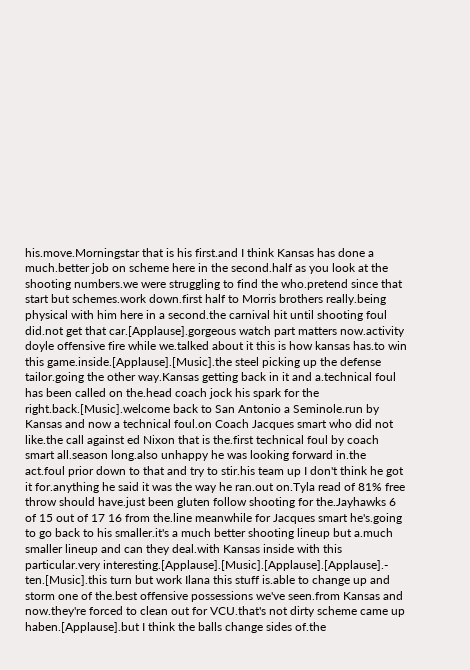his.move.Morningstar that is his first.and I think Kansas has done a much.better job on scheme here in the second.half as you look at the shooting numbers.we were struggling to find the who.pretend since that start but schemes.work down.first half to Morris brothers really.being physical with him here in a second.the carnival hit until shooting foul did.not get that car.[Applause].gorgeous watch part matters now.activity doyle offensive fire while we.talked about it this is how kansas has.to win this game.inside.[Applause].[Music].the steel picking up the defense tailor.going the other way.Kansas getting back in it and a.technical foul has been called on the.head coach jock his spark for the right.back.[Music].welcome back to San Antonio a Seminole.run by Kansas and now a technical foul.on Coach Jacques smart who did not like.the call against ed Nixon that is the.first technical foul by coach smart all.season long.also unhappy he was looking forward in.the act.foul prior down to that and try to stir.his team up I don't think he got it for.anything he said it was the way he ran.out on.Tyla read of 81% free throw should have.just been gluten follow shooting for the.Jayhawks 6 of 15 out of 17 16 from the.line meanwhile for Jacques smart he's.going to go back to his smaller.it's a much better shooting lineup but a.much smaller lineup and can they deal.with Kansas inside with this particular.very interesting.[Applause].[Music].[Applause].[Applause].- ten.[Music].this turn but work Ilana this stuff is.able to change up and storm one of the.best offensive possessions we've seen.from Kansas and now.they're forced to clean out for VCU.that's not dirty scheme came up haben.[Applause].but I think the balls change sides of.the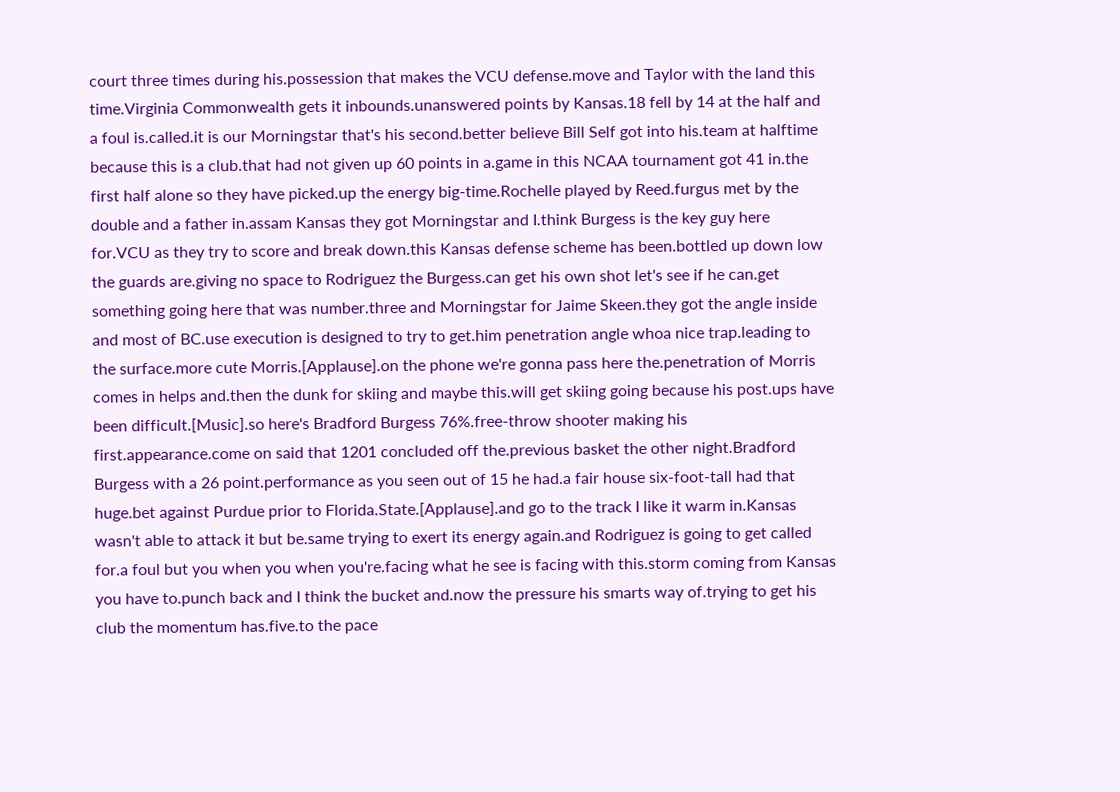court three times during his.possession that makes the VCU defense.move and Taylor with the land this time.Virginia Commonwealth gets it inbounds.unanswered points by Kansas.18 fell by 14 at the half and a foul is.called.it is our Morningstar that's his second.better believe Bill Self got into his.team at halftime because this is a club.that had not given up 60 points in a.game in this NCAA tournament got 41 in.the first half alone so they have picked.up the energy big-time.Rochelle played by Reed.furgus met by the double and a father in.assam Kansas they got Morningstar and I.think Burgess is the key guy here for.VCU as they try to score and break down.this Kansas defense scheme has been.bottled up down low the guards are.giving no space to Rodriguez the Burgess.can get his own shot let's see if he can.get something going here that was number.three and Morningstar for Jaime Skeen.they got the angle inside and most of BC.use execution is designed to try to get.him penetration angle whoa nice trap.leading to the surface.more cute Morris.[Applause].on the phone we're gonna pass here the.penetration of Morris comes in helps and.then the dunk for skiing and maybe this.will get skiing going because his post.ups have been difficult.[Music].so here's Bradford Burgess 76%.free-throw shooter making his first.appearance.come on said that 1201 concluded off the.previous basket the other night.Bradford Burgess with a 26 point.performance as you seen out of 15 he had.a fair house six-foot-tall had that huge.bet against Purdue prior to Florida.State.[Applause].and go to the track I like it warm in.Kansas wasn't able to attack it but be.same trying to exert its energy again.and Rodriguez is going to get called for.a foul but you when you when you're.facing what he see is facing with this.storm coming from Kansas you have to.punch back and I think the bucket and.now the pressure his smarts way of.trying to get his club the momentum has.five.to the pace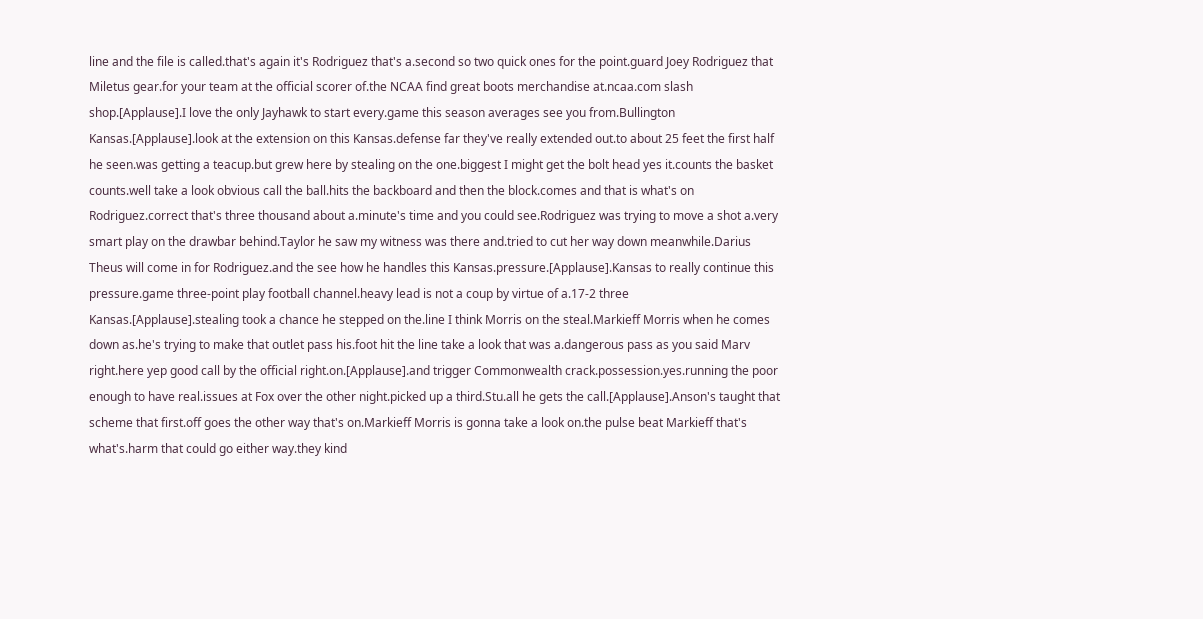line and the file is called.that's again it's Rodriguez that's a.second so two quick ones for the point.guard Joey Rodriguez that Miletus gear.for your team at the official scorer of.the NCAA find great boots merchandise at.ncaa.com slash shop.[Applause].I love the only Jayhawk to start every.game this season averages see you from.Bullington Kansas.[Applause].look at the extension on this Kansas.defense far they've really extended out.to about 25 feet the first half he seen.was getting a teacup.but grew here by stealing on the one.biggest I might get the bolt head yes it.counts the basket counts.well take a look obvious call the ball.hits the backboard and then the block.comes and that is what's on Rodriguez.correct that's three thousand about a.minute's time and you could see.Rodriguez was trying to move a shot a.very smart play on the drawbar behind.Taylor he saw my witness was there and.tried to cut her way down meanwhile.Darius Theus will come in for Rodriguez.and the see how he handles this Kansas.pressure.[Applause].Kansas to really continue this pressure.game three-point play football channel.heavy lead is not a coup by virtue of a.17-2 three Kansas.[Applause].stealing took a chance he stepped on the.line I think Morris on the steal.Markieff Morris when he comes down as.he's trying to make that outlet pass his.foot hit the line take a look that was a.dangerous pass as you said Marv right.here yep good call by the official right.on.[Applause].and trigger Commonwealth crack.possession.yes.running the poor enough to have real.issues at Fox over the other night.picked up a third.Stu.all he gets the call.[Applause].Anson's taught that scheme that first.off goes the other way that's on.Markieff Morris is gonna take a look on.the pulse beat Markieff that's what's.harm that could go either way.they kind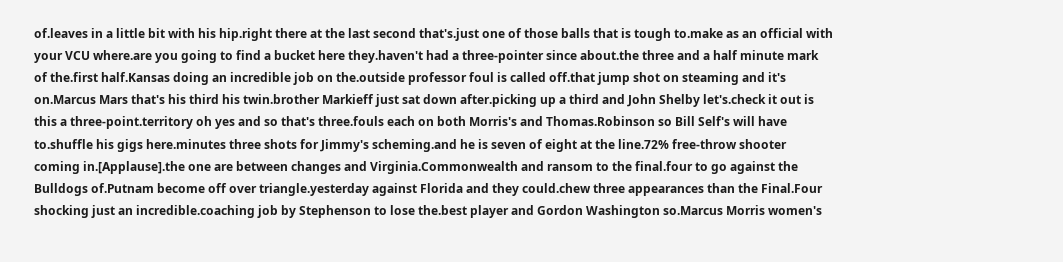of.leaves in a little bit with his hip.right there at the last second that's.just one of those balls that is tough to.make as an official with your VCU where.are you going to find a bucket here they.haven't had a three-pointer since about.the three and a half minute mark of the.first half.Kansas doing an incredible job on the.outside professor foul is called off.that jump shot on steaming and it's on.Marcus Mars that's his third his twin.brother Markieff just sat down after.picking up a third and John Shelby let's.check it out is this a three-point.territory oh yes and so that's three.fouls each on both Morris's and Thomas.Robinson so Bill Self's will have to.shuffle his gigs here.minutes three shots for Jimmy's scheming.and he is seven of eight at the line.72% free-throw shooter coming in.[Applause].the one are between changes and Virginia.Commonwealth and ransom to the final.four to go against the Bulldogs of.Putnam become off over triangle.yesterday against Florida and they could.chew three appearances than the Final.Four shocking just an incredible.coaching job by Stephenson to lose the.best player and Gordon Washington so.Marcus Morris women's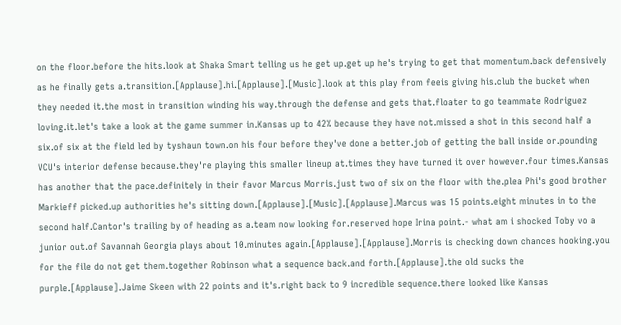on the floor.before the hits.look at Shaka Smart telling us he get up.get up he's trying to get that momentum.back defensively as he finally gets a.transition.[Applause].hi.[Applause].[Music].look at this play from feeis giving his.club the bucket when they needed it.the most in transition winding his way.through the defense and gets that.floater to go teammate Rodriguez loving.it.let's take a look at the game summer in.Kansas up to 42% because they have not.missed a shot in this second half a six.of six at the field led by tyshaun town.on his four before they've done a better.job of getting the ball inside or.pounding VCU's interior defense because.they're playing this smaller lineup at.times they have turned it over however.four times.Kansas has another that the pace.definitely in their favor Marcus Morris.just two of six on the floor with the.plea Phi's good brother Markieff picked.up authorities he's sitting down.[Applause].[Music].[Applause].Marcus was 15 points.eight minutes in to the second half.Cantor's trailing by of heading as a.team now looking for.reserved hope Irina point.- what am i shocked Toby vo a junior out.of Savannah Georgia plays about 10.minutes again.[Applause].[Applause].Morris is checking down chances hooking.you for the file do not get them.together Robinson what a sequence back.and forth.[Applause].the old sucks the purple.[Applause].Jaime Skeen with 22 points and it's.right back to 9 incredible sequence.there looked like Kansas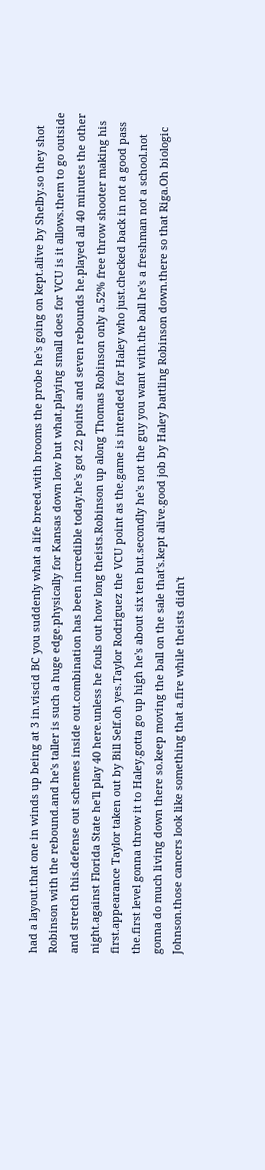had a layout.that one in winds up being at 3 in.viscid BC you suddenly what a life breed.with brooms the probe he's going on kept.alive by Shelby.so they shot Robinson with the rebound.and he's taller is such a huge edge.physically for Kansas down low but what.playing small does for VCU is it allows.them to go outside and stretch this.defense out schemes inside out.combination has been incredible today.he's got 22 points and seven rebounds he.played all 40 minutes the other night.against Florida State he'll play 40 here.unless he fouls out how long theists.Robinson up along Thomas Robinson only a.52% free throw shooter making his first.appearance Taylor taken out by Bill Self.oh yes.Taylor Rodriguez the VCU point as the.game is intended for Haley who just.checked back in not a good pass the.first level gonna throw it to Haley.gotta go up high he's about six ten but.secondly he's not the guy you want with.the ball he's a freshman not a school.not gonna do much living down there so.keep moving the ball on the sale that's.kept alive.good job by Haley battling Robinson down.there so that Riga.Oh biologic Johnson.those cancers look like something that a.fire while theists didn't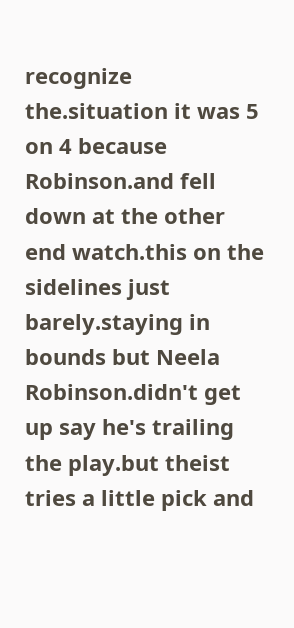recognize the.situation it was 5 on 4 because Robinson.and fell down at the other end watch.this on the sidelines just barely.staying in bounds but Neela Robinson.didn't get up say he's trailing the play.but theist tries a little pick and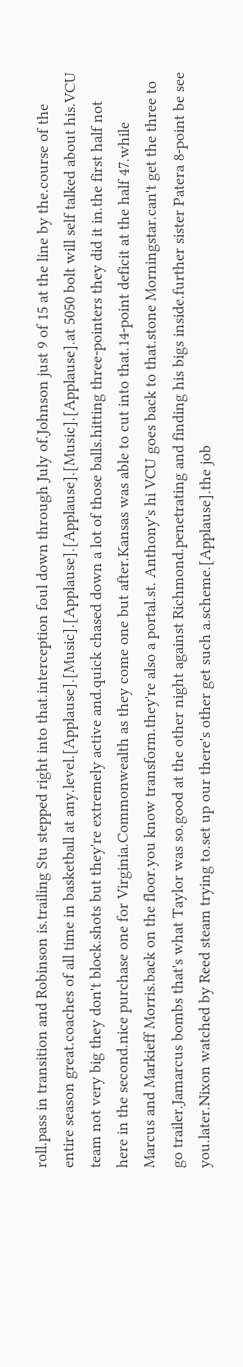roll.pass in transition and Robinson is.trailing Stu stepped right into that.interception foul down through July of.Johnson just 9 of 15 at the line by the.course of the entire season great.coaches of all time in basketball at any.level.[Applause].[Music].[Applause].[Applause].[Music].[Applause].at 5050 bolt will self talked about his.VCU team not very big they don't block.shots but they're extremely active and.quick chased down a lot of those balls.hitting three-pointers they did it in.the first half not here in the second.nice purchase one for Virginia.Commonwealth as they come one but after.Kansas was able to cut into that.14-point deficit at the half 47.while Marcus and Markieff Morris.back on the floor.you know transform.they're also a portal.st. Anthony's hi VCU goes back to that.stone Morningstar.can't get the three to go trailer.Jamarcus bombs that's what Taylor was so.good at the other night against Richmond.penetrating and finding his bigs inside.further sister Patera 8-point be see you.later.Nixon watched by Reed steam trying to.set up our there's other get such a.scheme.[Applause].the job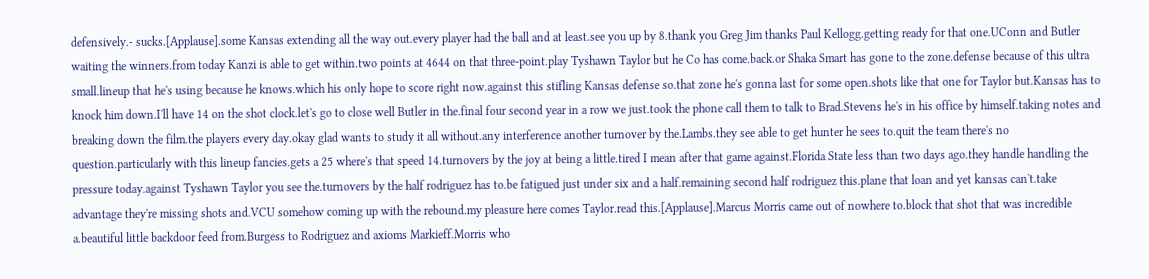defensively.- sucks.[Applause].some Kansas extending all the way out.every player had the ball and at least.see you up by 8.thank you Greg Jim thanks Paul Kellogg.getting ready for that one.UConn and Butler waiting the winners.from today Kanzi is able to get within.two points at 4644 on that three-point.play Tyshawn Taylor but he Co has come.back.or Shaka Smart has gone to the zone.defense because of this ultra small.lineup that he's using because he knows.which his only hope to score right now.against this stifling Kansas defense so.that zone he's gonna last for some open.shots like that one for Taylor but.Kansas has to knock him down.I'll have 14 on the shot clock.let's go to close well Butler in the.final four second year in a row we just.took the phone call them to talk to Brad.Stevens he's in his office by himself.taking notes and breaking down the film.the players every day.okay glad wants to study it all without.any interference another turnover by the.Lambs.they see able to get hunter he sees to.quit the team there's no question.particularly with this lineup fancies.gets a 25 where's that speed 14.turnovers by the joy at being a little.tired I mean after that game against.Florida State less than two days ago.they handle handling the pressure today.against Tyshawn Taylor you see the.turnovers by the half rodriguez has to.be fatigued just under six and a half.remaining second half rodriguez this.plane that loan and yet kansas can't.take advantage they're missing shots and.VCU somehow coming up with the rebound.my pleasure here comes Taylor.read this.[Applause].Marcus Morris came out of nowhere to.block that shot that was incredible a.beautiful little backdoor feed from.Burgess to Rodriguez and axioms Markieff.Morris who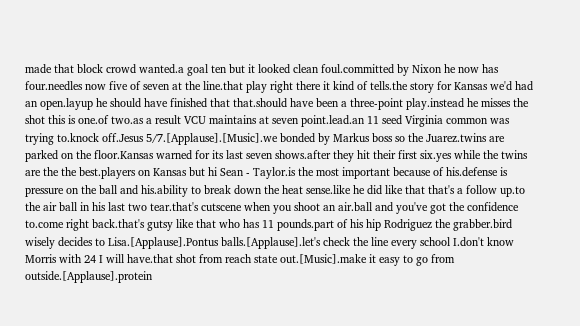made that block crowd wanted.a goal ten but it looked clean foul.committed by Nixon he now has four.needles now five of seven at the line.that play right there it kind of tells.the story for Kansas we'd had an open.layup he should have finished that that.should have been a three-point play.instead he misses the shot this is one.of two.as a result VCU maintains at seven point.lead.an 11 seed Virginia common was trying to.knock off.Jesus 5/7.[Applause].[Music].we bonded by Markus boss so the Juarez.twins are parked on the floor.Kansas warned for its last seven shows.after they hit their first six.yes while the twins are the the best.players on Kansas but hi Sean - Taylor.is the most important because of his.defense is pressure on the ball and his.ability to break down the heat sense.like he did like that that's a follow up.to the air ball in his last two tear.that's cutscene when you shoot an air.ball and you've got the confidence to.come right back.that's gutsy like that who has 11 pounds.part of his hip Rodriguez the grabber.bird wisely decides to Lisa.[Applause].Pontus balls.[Applause].let's check the line every school I.don't know Morris with 24 I will have.that shot from reach state out.[Music].make it easy to go from outside.[Applause].protein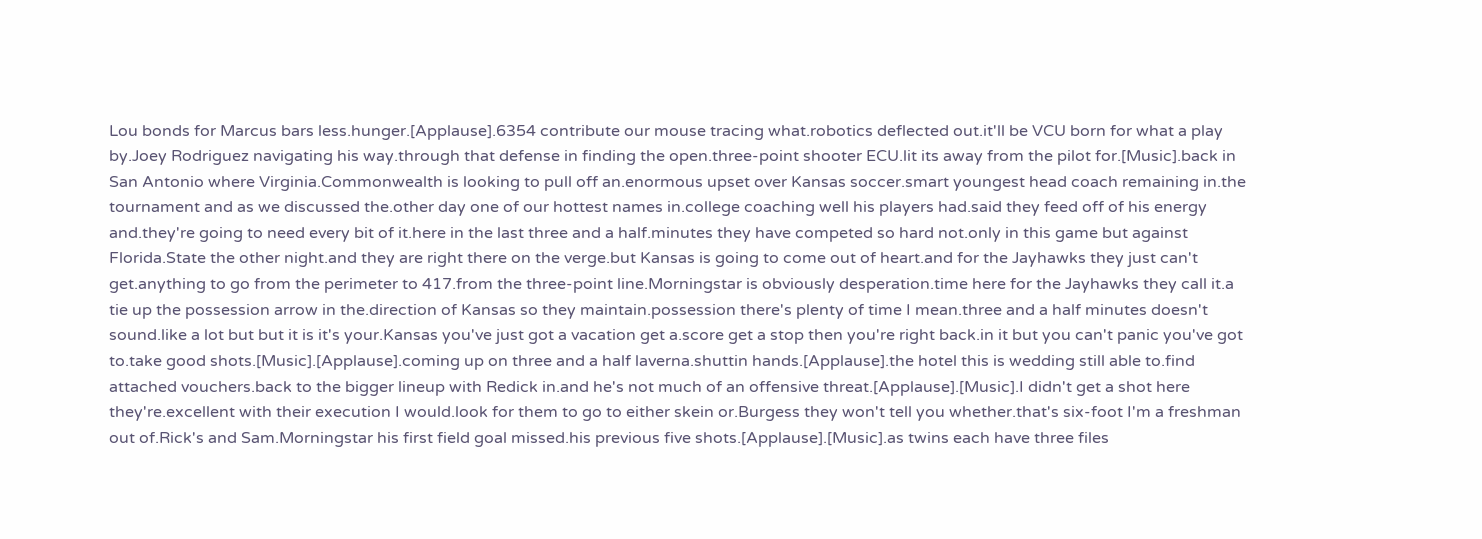Lou bonds for Marcus bars less.hunger.[Applause].6354 contribute our mouse tracing what.robotics deflected out.it'll be VCU born for what a play by.Joey Rodriguez navigating his way.through that defense in finding the open.three-point shooter ECU.lit its away from the pilot for.[Music].back in San Antonio where Virginia.Commonwealth is looking to pull off an.enormous upset over Kansas soccer.smart youngest head coach remaining in.the tournament and as we discussed the.other day one of our hottest names in.college coaching well his players had.said they feed off of his energy and.they're going to need every bit of it.here in the last three and a half.minutes they have competed so hard not.only in this game but against Florida.State the other night.and they are right there on the verge.but Kansas is going to come out of heart.and for the Jayhawks they just can't get.anything to go from the perimeter to 417.from the three-point line.Morningstar is obviously desperation.time here for the Jayhawks they call it.a tie up the possession arrow in the.direction of Kansas so they maintain.possession there's plenty of time I mean.three and a half minutes doesn't sound.like a lot but but it is it's your.Kansas you've just got a vacation get a.score get a stop then you're right back.in it but you can't panic you've got to.take good shots.[Music].[Applause].coming up on three and a half laverna.shuttin hands.[Applause].the hotel this is wedding still able to.find attached vouchers.back to the bigger lineup with Redick in.and he's not much of an offensive threat.[Applause].[Music].I didn't get a shot here they're.excellent with their execution I would.look for them to go to either skein or.Burgess they won't tell you whether.that's six-foot I'm a freshman out of.Rick's and Sam.Morningstar his first field goal missed.his previous five shots.[Applause].[Music].as twins each have three files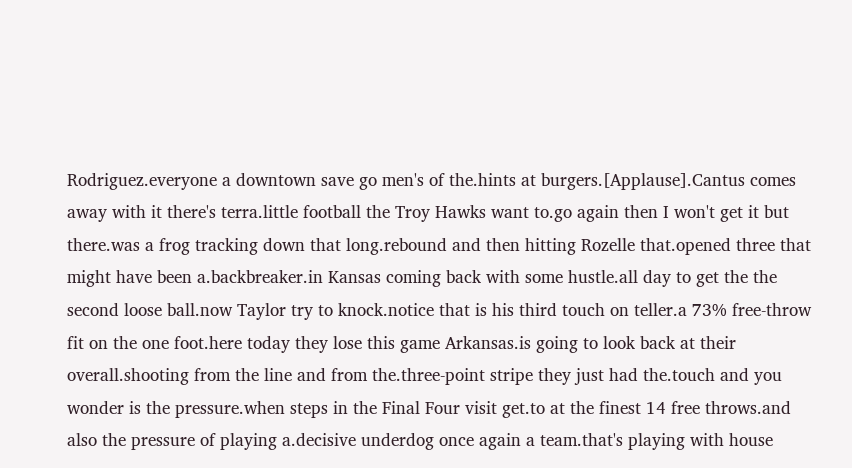Rodriguez.everyone a downtown save go men's of the.hints at burgers.[Applause].Cantus comes away with it there's terra.little football the Troy Hawks want to.go again then I won't get it but there.was a frog tracking down that long.rebound and then hitting Rozelle that.opened three that might have been a.backbreaker.in Kansas coming back with some hustle.all day to get the the second loose ball.now Taylor try to knock.notice that is his third touch on teller.a 73% free-throw fit on the one foot.here today they lose this game Arkansas.is going to look back at their overall.shooting from the line and from the.three-point stripe they just had the.touch and you wonder is the pressure.when steps in the Final Four visit get.to at the finest 14 free throws.and also the pressure of playing a.decisive underdog once again a team.that's playing with house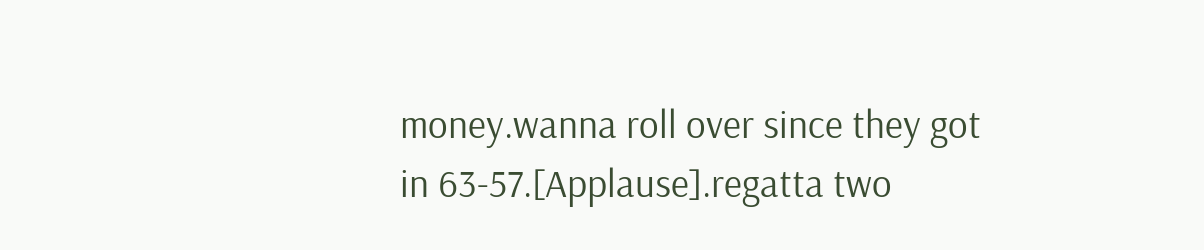money.wanna roll over since they got in 63-57.[Applause].regatta two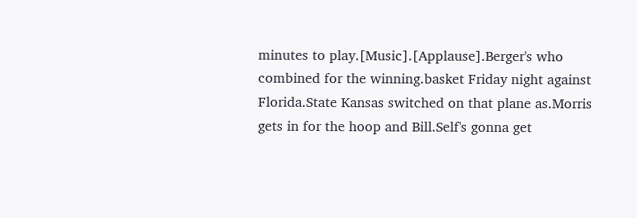minutes to play.[Music].[Applause].Berger's who combined for the winning.basket Friday night against Florida.State Kansas switched on that plane as.Morris gets in for the hoop and Bill.Self's gonna get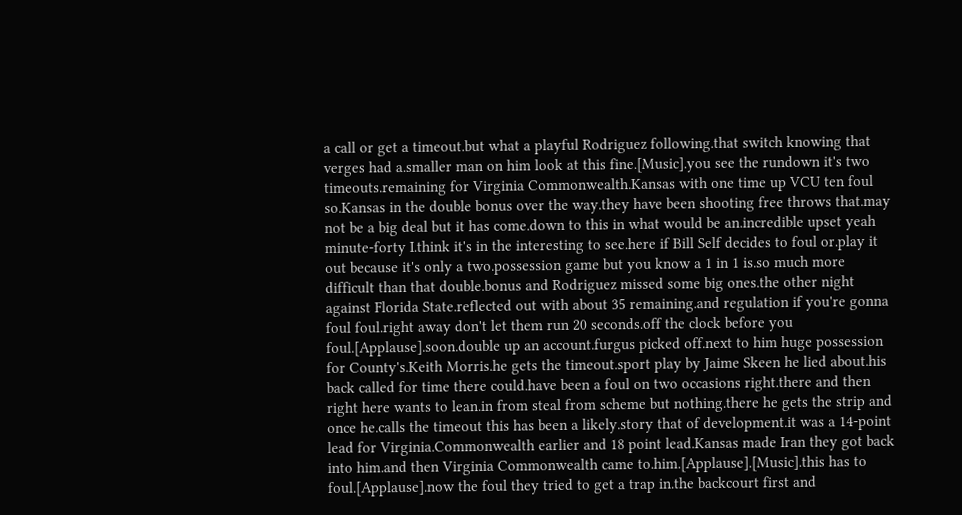a call or get a timeout.but what a playful Rodriguez following.that switch knowing that verges had a.smaller man on him look at this fine.[Music].you see the rundown it's two timeouts.remaining for Virginia Commonwealth.Kansas with one time up VCU ten foul so.Kansas in the double bonus over the way.they have been shooting free throws that.may not be a big deal but it has come.down to this in what would be an.incredible upset yeah minute-forty I.think it's in the interesting to see.here if Bill Self decides to foul or.play it out because it's only a two.possession game but you know a 1 in 1 is.so much more difficult than that double.bonus and Rodriguez missed some big ones.the other night against Florida State.reflected out with about 35 remaining.and regulation if you're gonna foul foul.right away don't let them run 20 seconds.off the clock before you foul.[Applause].soon.double up an account.furgus picked off.next to him huge possession for County's.Keith Morris.he gets the timeout.sport play by Jaime Skeen he lied about.his back called for time there could.have been a foul on two occasions right.there and then right here wants to lean.in from steal from scheme but nothing.there he gets the strip and once he.calls the timeout this has been a likely.story that of development.it was a 14-point lead for Virginia.Commonwealth earlier and 18 point lead.Kansas made Iran they got back into him.and then Virginia Commonwealth came to.him.[Applause].[Music].this has to foul.[Applause].now the foul they tried to get a trap in.the backcourt first and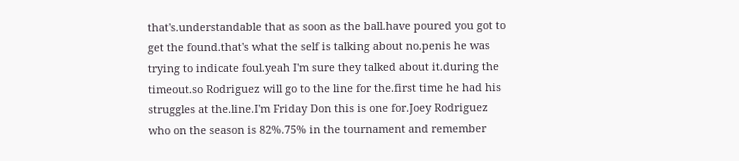that's.understandable that as soon as the ball.have poured you got to get the found.that's what the self is talking about no.penis he was trying to indicate foul.yeah I'm sure they talked about it.during the timeout.so Rodriguez will go to the line for the.first time he had his struggles at the.line.I'm Friday Don this is one for.Joey Rodriguez who on the season is 82%.75% in the tournament and remember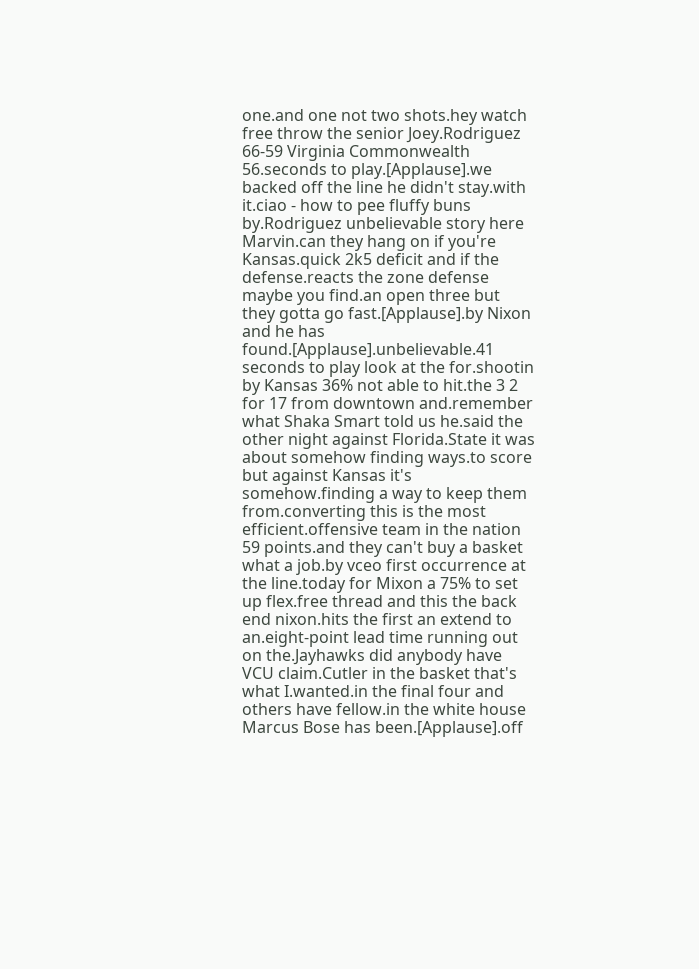one.and one not two shots.hey watch free throw the senior Joey.Rodriguez 66-59 Virginia Commonwealth 56.seconds to play.[Applause].we backed off the line he didn't stay.with it.ciao - how to pee fluffy buns by.Rodriguez unbelievable story here Marvin.can they hang on if you're Kansas.quick 2k5 deficit and if the defense.reacts the zone defense maybe you find.an open three but they gotta go fast.[Applause].by Nixon and he has found.[Applause].unbelievable.41 seconds to play look at the for.shootin by Kansas 36% not able to hit.the 3 2 for 17 from downtown and.remember what Shaka Smart told us he.said the other night against Florida.State it was about somehow finding ways.to score but against Kansas it's somehow.finding a way to keep them from.converting this is the most efficient.offensive team in the nation 59 points.and they can't buy a basket what a job.by vceo first occurrence at the line.today for Mixon a 75% to set up flex.free thread and this the back end nixon.hits the first an extend to an.eight-point lead time running out on the.Jayhawks did anybody have VCU claim.Cutler in the basket that's what I.wanted.in the final four and others have fellow.in the white house Marcus Bose has been.[Applause].off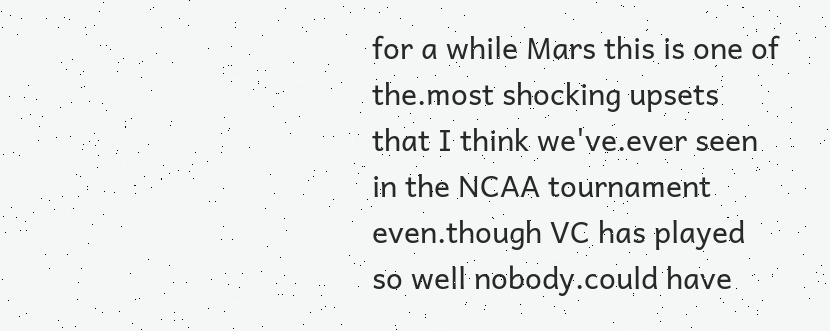for a while Mars this is one of the.most shocking upsets that I think we've.ever seen in the NCAA tournament even.though VC has played so well nobody.could have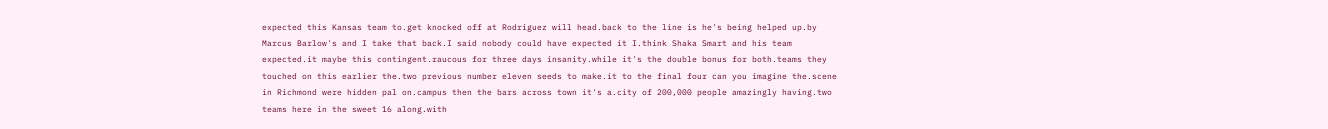expected this Kansas team to.get knocked off at Rodriguez will head.back to the line is he's being helped up.by Marcus Barlow's and I take that back.I said nobody could have expected it I.think Shaka Smart and his team expected.it maybe this contingent.raucous for three days insanity.while it's the double bonus for both.teams they touched on this earlier the.two previous number eleven seeds to make.it to the final four can you imagine the.scene in Richmond were hidden pal on.campus then the bars across town it's a.city of 200,000 people amazingly having.two teams here in the sweet 16 along.with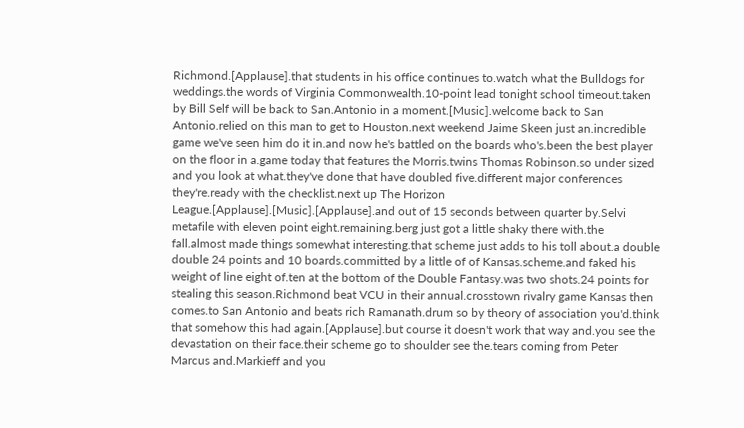Richmond.[Applause].that students in his office continues to.watch what the Bulldogs for weddings.the words of Virginia Commonwealth.10-point lead tonight school timeout.taken by Bill Self will be back to San.Antonio in a moment.[Music].welcome back to San Antonio.relied on this man to get to Houston.next weekend Jaime Skeen just an.incredible game we've seen him do it in.and now he's battled on the boards who's.been the best player on the floor in a.game today that features the Morris.twins Thomas Robinson.so under sized and you look at what.they've done that have doubled five.different major conferences they're.ready with the checklist.next up The Horizon League.[Applause].[Music].[Applause].and out of 15 seconds between quarter by.Selvi metafile with eleven point eight.remaining.berg just got a little shaky there with.the fall.almost made things somewhat interesting.that scheme just adds to his toll about.a double double 24 points and 10 boards.committed by a little of of Kansas.scheme.and faked his weight of line eight of.ten at the bottom of the Double Fantasy.was two shots.24 points for stealing this season.Richmond beat VCU in their annual.crosstown rivalry game Kansas then comes.to San Antonio and beats rich Ramanath.drum so by theory of association you'd.think that somehow this had again.[Applause].but course it doesn't work that way and.you see the devastation on their face.their scheme go to shoulder see the.tears coming from Peter Marcus and.Markieff and you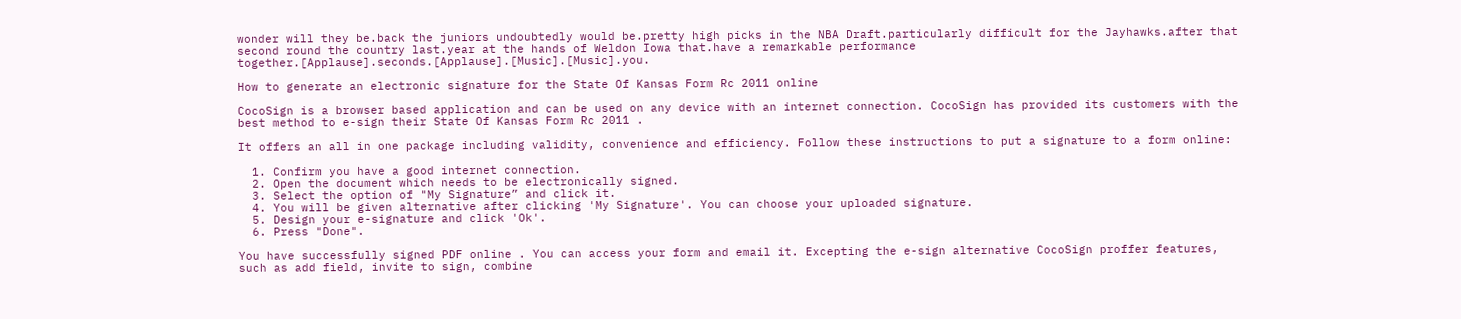wonder will they be.back the juniors undoubtedly would be.pretty high picks in the NBA Draft.particularly difficult for the Jayhawks.after that second round the country last.year at the hands of Weldon Iowa that.have a remarkable performance together.[Applause].seconds.[Applause].[Music].[Music].you.

How to generate an electronic signature for the State Of Kansas Form Rc 2011 online

CocoSign is a browser based application and can be used on any device with an internet connection. CocoSign has provided its customers with the best method to e-sign their State Of Kansas Form Rc 2011 .

It offers an all in one package including validity, convenience and efficiency. Follow these instructions to put a signature to a form online:

  1. Confirm you have a good internet connection.
  2. Open the document which needs to be electronically signed.
  3. Select the option of "My Signature” and click it.
  4. You will be given alternative after clicking 'My Signature'. You can choose your uploaded signature.
  5. Design your e-signature and click 'Ok'.
  6. Press "Done".

You have successfully signed PDF online . You can access your form and email it. Excepting the e-sign alternative CocoSign proffer features, such as add field, invite to sign, combine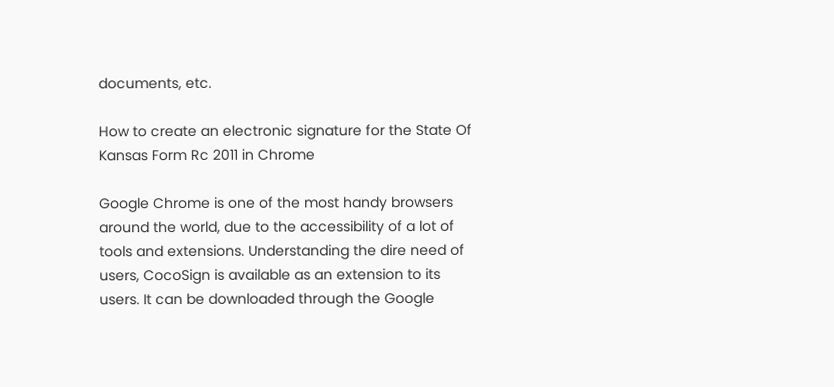documents, etc.

How to create an electronic signature for the State Of Kansas Form Rc 2011 in Chrome

Google Chrome is one of the most handy browsers around the world, due to the accessibility of a lot of tools and extensions. Understanding the dire need of users, CocoSign is available as an extension to its users. It can be downloaded through the Google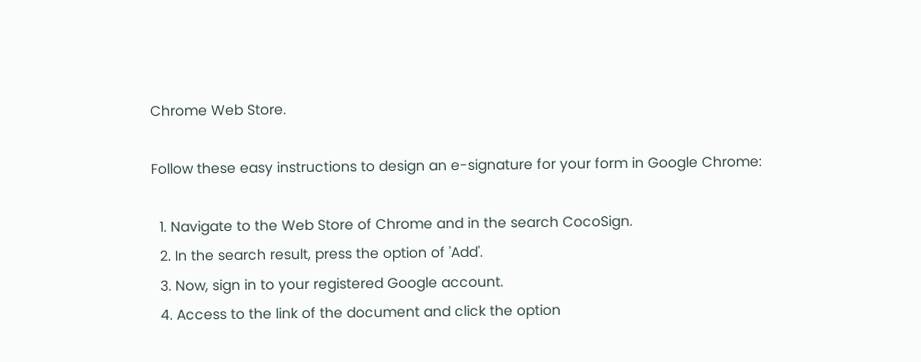Chrome Web Store.

Follow these easy instructions to design an e-signature for your form in Google Chrome:

  1. Navigate to the Web Store of Chrome and in the search CocoSign.
  2. In the search result, press the option of 'Add'.
  3. Now, sign in to your registered Google account.
  4. Access to the link of the document and click the option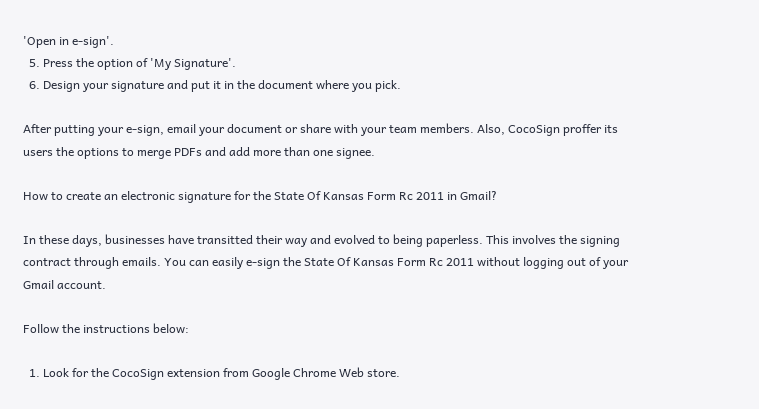'Open in e-sign'.
  5. Press the option of 'My Signature'.
  6. Design your signature and put it in the document where you pick.

After putting your e-sign, email your document or share with your team members. Also, CocoSign proffer its users the options to merge PDFs and add more than one signee.

How to create an electronic signature for the State Of Kansas Form Rc 2011 in Gmail?

In these days, businesses have transitted their way and evolved to being paperless. This involves the signing contract through emails. You can easily e-sign the State Of Kansas Form Rc 2011 without logging out of your Gmail account.

Follow the instructions below:

  1. Look for the CocoSign extension from Google Chrome Web store.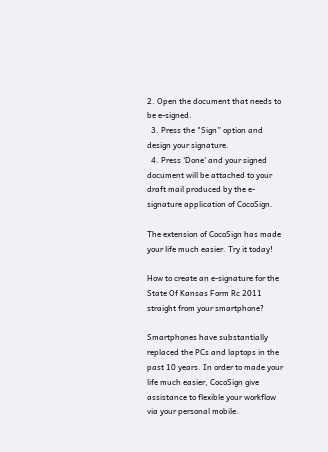2. Open the document that needs to be e-signed.
  3. Press the "Sign” option and design your signature.
  4. Press 'Done' and your signed document will be attached to your draft mail produced by the e-signature application of CocoSign.

The extension of CocoSign has made your life much easier. Try it today!

How to create an e-signature for the State Of Kansas Form Rc 2011 straight from your smartphone?

Smartphones have substantially replaced the PCs and laptops in the past 10 years. In order to made your life much easier, CocoSign give assistance to flexible your workflow via your personal mobile.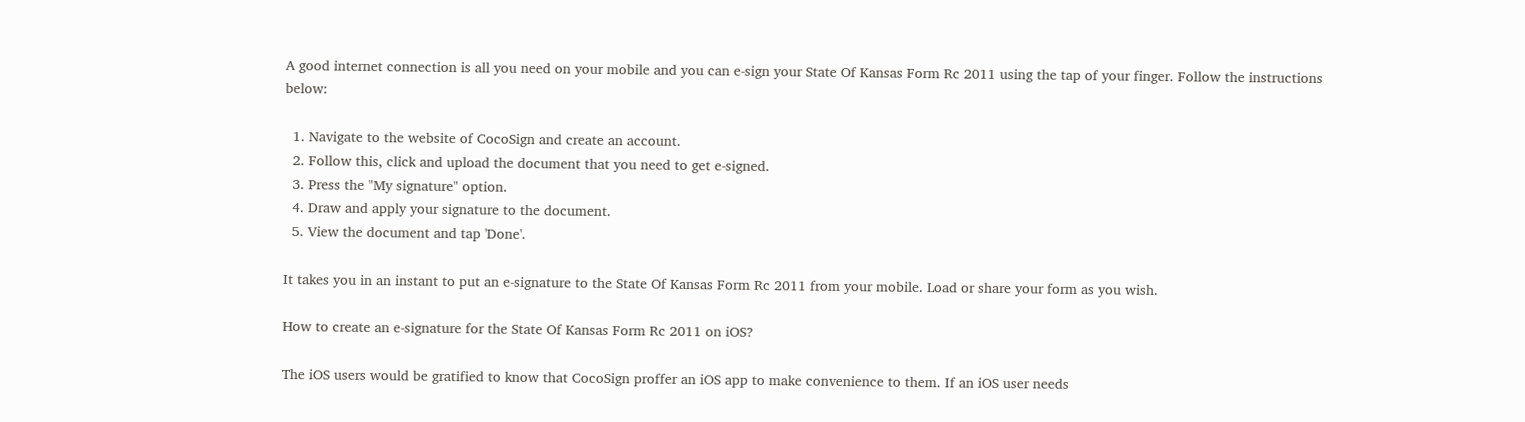A good internet connection is all you need on your mobile and you can e-sign your State Of Kansas Form Rc 2011 using the tap of your finger. Follow the instructions below:

  1. Navigate to the website of CocoSign and create an account.
  2. Follow this, click and upload the document that you need to get e-signed.
  3. Press the "My signature" option.
  4. Draw and apply your signature to the document.
  5. View the document and tap 'Done'.

It takes you in an instant to put an e-signature to the State Of Kansas Form Rc 2011 from your mobile. Load or share your form as you wish.

How to create an e-signature for the State Of Kansas Form Rc 2011 on iOS?

The iOS users would be gratified to know that CocoSign proffer an iOS app to make convenience to them. If an iOS user needs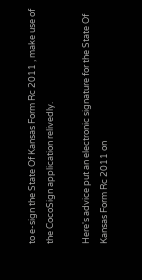to e-sign the State Of Kansas Form Rc 2011 , make use of the CocoSign application relivedly.

Here's advice put an electronic signature for the State Of Kansas Form Rc 2011 on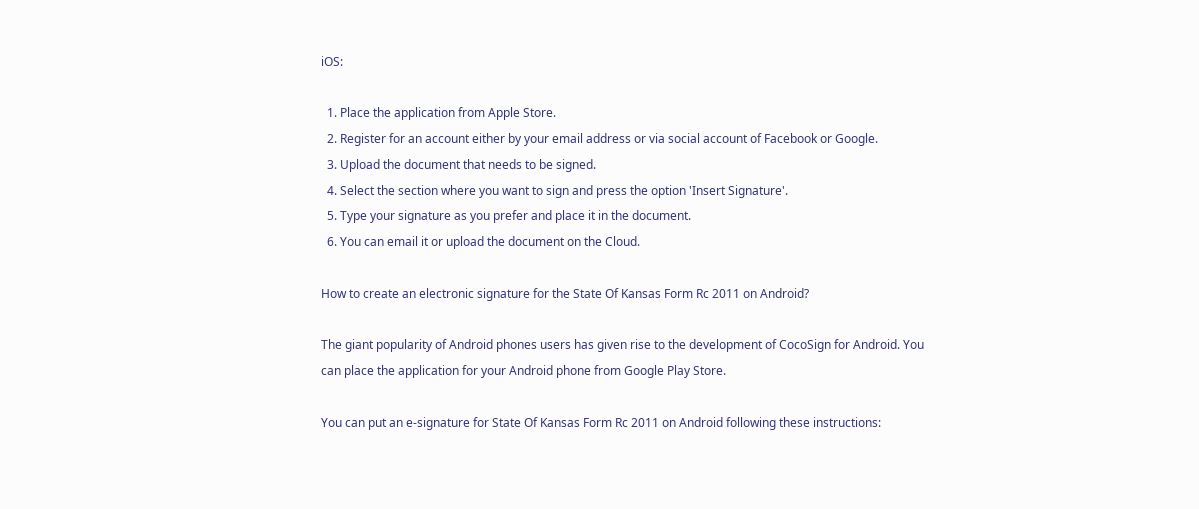iOS:

  1. Place the application from Apple Store.
  2. Register for an account either by your email address or via social account of Facebook or Google.
  3. Upload the document that needs to be signed.
  4. Select the section where you want to sign and press the option 'Insert Signature'.
  5. Type your signature as you prefer and place it in the document.
  6. You can email it or upload the document on the Cloud.

How to create an electronic signature for the State Of Kansas Form Rc 2011 on Android?

The giant popularity of Android phones users has given rise to the development of CocoSign for Android. You can place the application for your Android phone from Google Play Store.

You can put an e-signature for State Of Kansas Form Rc 2011 on Android following these instructions: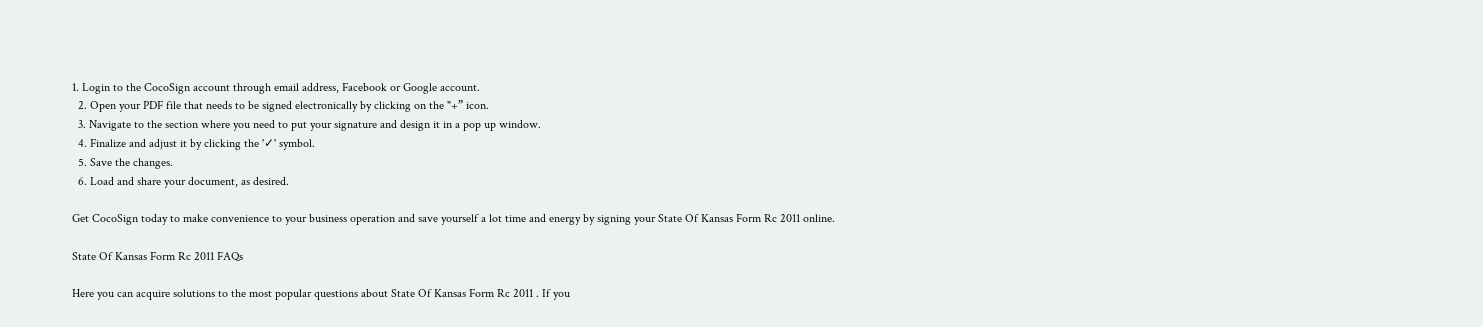1. Login to the CocoSign account through email address, Facebook or Google account.
  2. Open your PDF file that needs to be signed electronically by clicking on the "+” icon.
  3. Navigate to the section where you need to put your signature and design it in a pop up window.
  4. Finalize and adjust it by clicking the '✓' symbol.
  5. Save the changes.
  6. Load and share your document, as desired.

Get CocoSign today to make convenience to your business operation and save yourself a lot time and energy by signing your State Of Kansas Form Rc 2011 online.

State Of Kansas Form Rc 2011 FAQs

Here you can acquire solutions to the most popular questions about State Of Kansas Form Rc 2011 . If you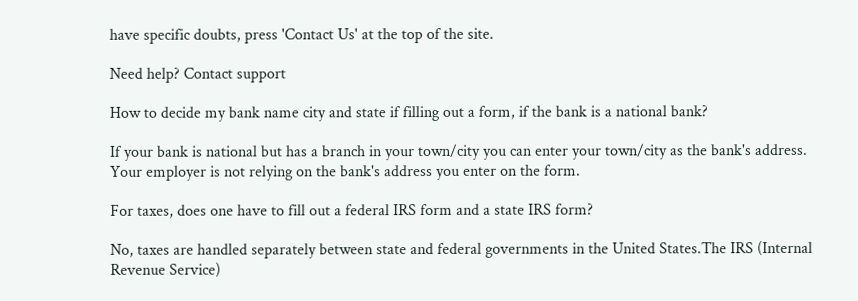have specific doubts, press 'Contact Us' at the top of the site.

Need help? Contact support

How to decide my bank name city and state if filling out a form, if the bank is a national bank?

If your bank is national but has a branch in your town/city you can enter your town/city as the bank's address. Your employer is not relying on the bank's address you enter on the form.

For taxes, does one have to fill out a federal IRS form and a state IRS form?

No, taxes are handled separately between state and federal governments in the United States.The IRS (Internal Revenue Service)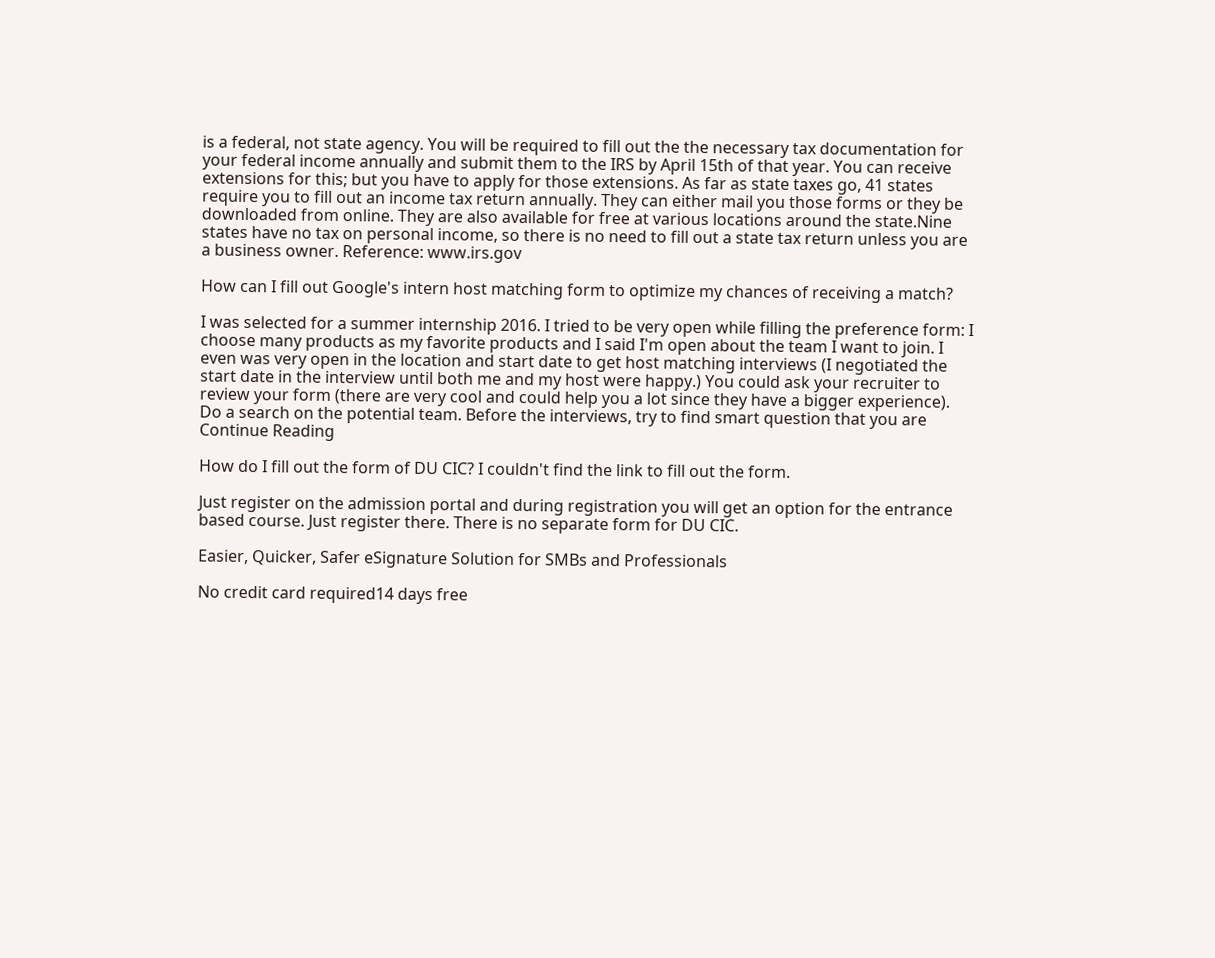is a federal, not state agency. You will be required to fill out the the necessary tax documentation for your federal income annually and submit them to the IRS by April 15th of that year. You can receive extensions for this; but you have to apply for those extensions. As far as state taxes go, 41 states require you to fill out an income tax return annually. They can either mail you those forms or they be downloaded from online. They are also available for free at various locations around the state.Nine states have no tax on personal income, so there is no need to fill out a state tax return unless you are a business owner. Reference: www.irs.gov

How can I fill out Google's intern host matching form to optimize my chances of receiving a match?

I was selected for a summer internship 2016. I tried to be very open while filling the preference form: I choose many products as my favorite products and I said I'm open about the team I want to join. I even was very open in the location and start date to get host matching interviews (I negotiated the start date in the interview until both me and my host were happy.) You could ask your recruiter to review your form (there are very cool and could help you a lot since they have a bigger experience). Do a search on the potential team. Before the interviews, try to find smart question that you are Continue Reading

How do I fill out the form of DU CIC? I couldn't find the link to fill out the form.

Just register on the admission portal and during registration you will get an option for the entrance based course. Just register there. There is no separate form for DU CIC.

Easier, Quicker, Safer eSignature Solution for SMBs and Professionals

No credit card required14 days free